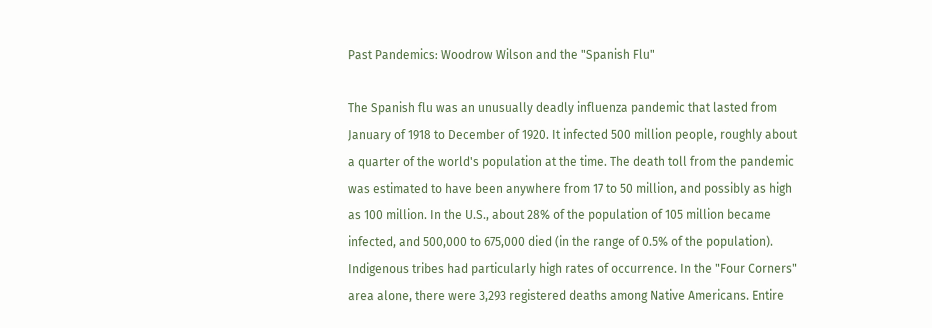Past Pandemics: Woodrow Wilson and the "Spanish Flu"

The Spanish flu was an unusually deadly influenza pandemic that lasted from January of 1918 to December of 1920. It infected 500 million people, roughly about a quarter of the world's population at the time. The death toll from the pandemic was estimated to have been anywhere from 17 to 50 million, and possibly as high as 100 million. In the U.S., about 28% of the population of 105 million became infected, and 500,000 to 675,000 died (in the range of 0.5% of the population). Indigenous tribes had particularly high rates of occurrence. In the "Four Corners" area alone, there were 3,293 registered deaths among Native Americans. Entire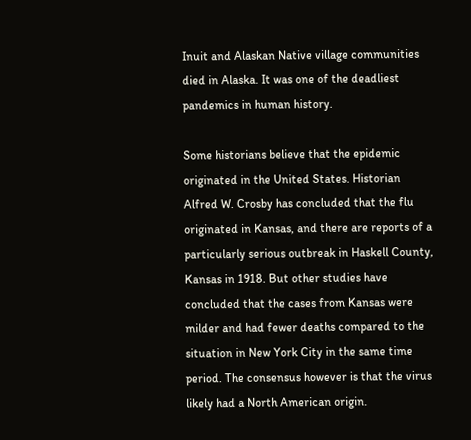Inuit and Alaskan Native village communities died in Alaska. It was one of the deadliest pandemics in human history.

Some historians believe that the epidemic originated in the United States. Historian Alfred W. Crosby has concluded that the flu originated in Kansas, and there are reports of a particularly serious outbreak in Haskell County, Kansas in 1918. But other studies have concluded that the cases from Kansas were milder and had fewer deaths compared to the situation in New York City in the same time period. The consensus however is that the virus likely had a North American origin.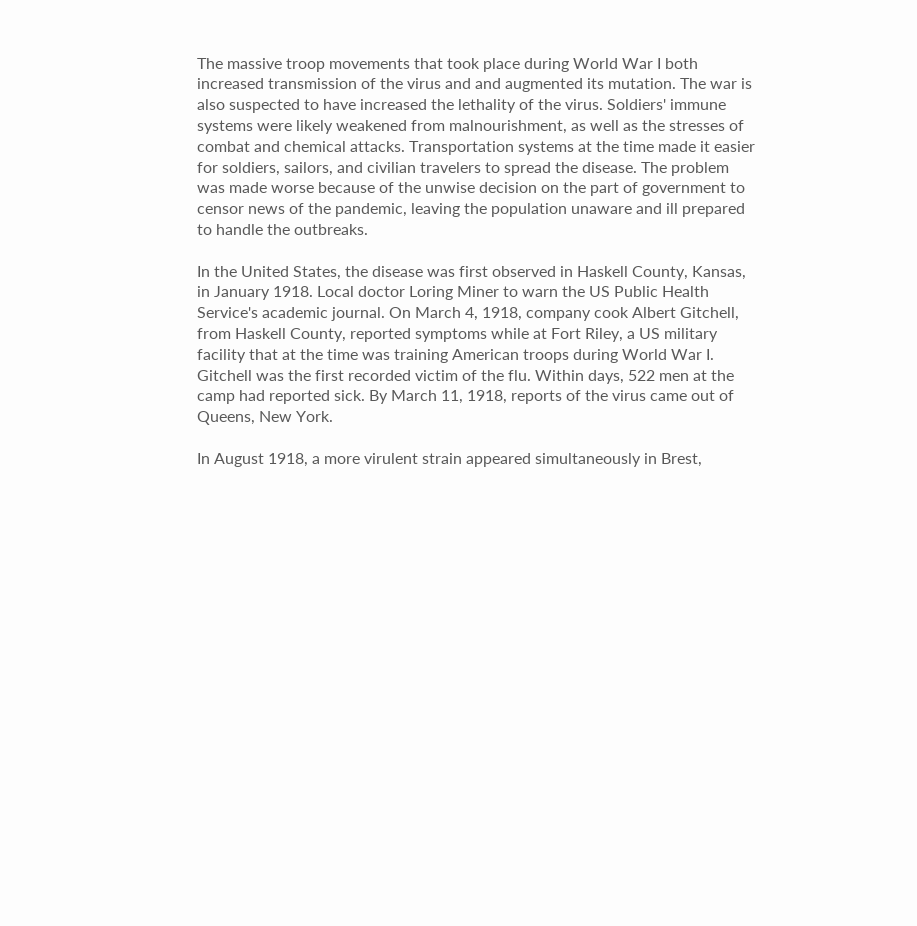The massive troop movements that took place during World War I both increased transmission of the virus and and augmented its mutation. The war is also suspected to have increased the lethality of the virus. Soldiers' immune systems were likely weakened from malnourishment, as well as the stresses of combat and chemical attacks. Transportation systems at the time made it easier for soldiers, sailors, and civilian travelers to spread the disease. The problem was made worse because of the unwise decision on the part of government to censor news of the pandemic, leaving the population unaware and ill prepared to handle the outbreaks.

In the United States, the disease was first observed in Haskell County, Kansas, in January 1918. Local doctor Loring Miner to warn the US Public Health Service's academic journal. On March 4, 1918, company cook Albert Gitchell, from Haskell County, reported symptoms while at Fort Riley, a US military facility that at the time was training American troops during World War I. Gitchell was the first recorded victim of the flu. Within days, 522 men at the camp had reported sick. By March 11, 1918, reports of the virus came out of Queens, New York.

In August 1918, a more virulent strain appeared simultaneously in Brest,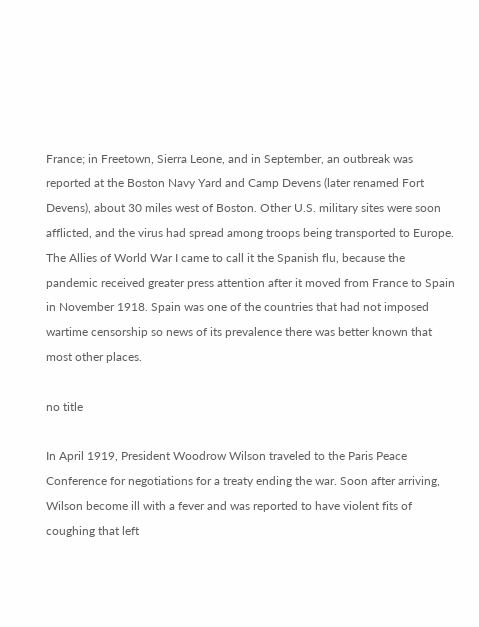France; in Freetown, Sierra Leone, and in September, an outbreak was reported at the Boston Navy Yard and Camp Devens (later renamed Fort Devens), about 30 miles west of Boston. Other U.S. military sites were soon afflicted, and the virus had spread among troops being transported to Europe. The Allies of World War I came to call it the Spanish flu, because the pandemic received greater press attention after it moved from France to Spain in November 1918. Spain was one of the countries that had not imposed wartime censorship so news of its prevalence there was better known that most other places.

no title

In April 1919, President Woodrow Wilson traveled to the Paris Peace Conference for negotiations for a treaty ending the war. Soon after arriving, Wilson become ill with a fever and was reported to have violent fits of coughing that left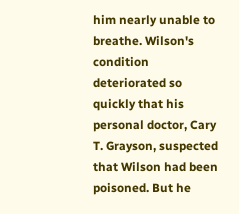him nearly unable to breathe. Wilson's condition deteriorated so quickly that his personal doctor, Cary T. Grayson, suspected that Wilson had been poisoned. But he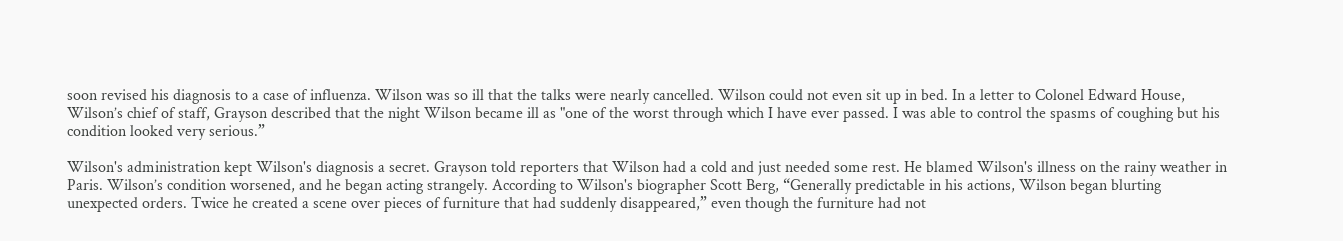soon revised his diagnosis to a case of influenza. Wilson was so ill that the talks were nearly cancelled. Wilson could not even sit up in bed. In a letter to Colonel Edward House, Wilson’s chief of staff, Grayson described that the night Wilson became ill as "one of the worst through which I have ever passed. I was able to control the spasms of coughing but his condition looked very serious.”

Wilson's administration kept Wilson's diagnosis a secret. Grayson told reporters that Wilson had a cold and just needed some rest. He blamed Wilson's illness on the rainy weather in Paris. Wilson’s condition worsened, and he began acting strangely. According to Wilson's biographer Scott Berg, “Generally predictable in his actions, Wilson began blurting unexpected orders. Twice he created a scene over pieces of furniture that had suddenly disappeared,” even though the furniture had not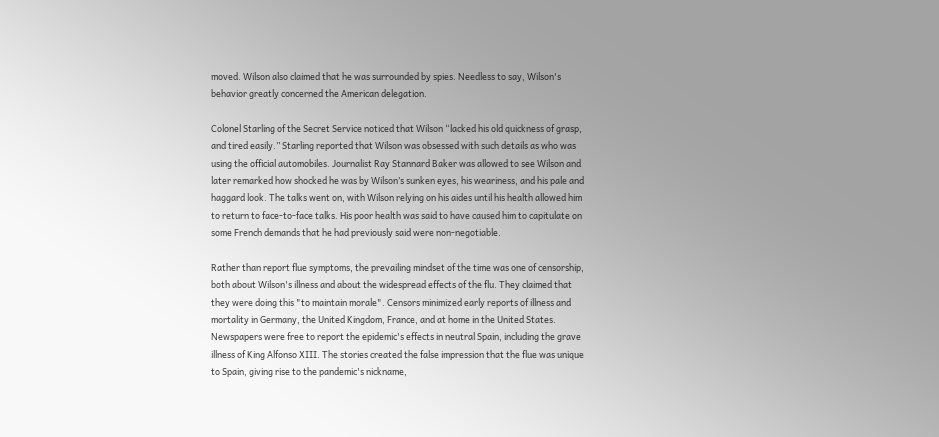moved. Wilson also claimed that he was surrounded by spies. Needless to say, Wilson's behavior greatly concerned the American delegation.

Colonel Starling of the Secret Service noticed that Wilson “lacked his old quickness of grasp, and tired easily.” Starling reported that Wilson was obsessed with such details as who was using the official automobiles. Journalist Ray Stannard Baker was allowed to see Wilson and later remarked how shocked he was by Wilson’s sunken eyes, his weariness, and his pale and haggard look. The talks went on, with Wilson relying on his aides until his health allowed him to return to face-to-face talks. His poor health was said to have caused him to capitulate on some French demands that he had previously said were non-negotiable.

Rather than report flue symptoms, the prevailing mindset of the time was one of censorship, both about Wilson's illness and about the widespread effects of the flu. They claimed that they were doing this "to maintain morale". Censors minimized early reports of illness and mortality in Germany, the United Kingdom, France, and at home in the United States. Newspapers were free to report the epidemic's effects in neutral Spain, including the grave illness of King Alfonso XIII. The stories created the false impression that the flue was unique to Spain, giving rise to the pandemic's nickname,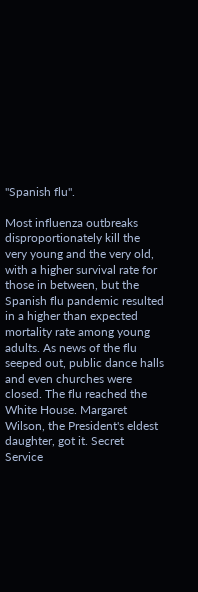"Spanish flu".

Most influenza outbreaks disproportionately kill the very young and the very old, with a higher survival rate for those in between, but the Spanish flu pandemic resulted in a higher than expected mortality rate among young adults. As news of the flu seeped out, public dance halls and even churches were closed. The flu reached the White House. Margaret Wilson, the President's eldest daughter, got it. Secret Service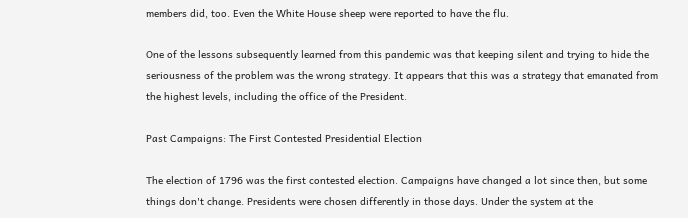members did, too. Even the White House sheep were reported to have the flu.

One of the lessons subsequently learned from this pandemic was that keeping silent and trying to hide the seriousness of the problem was the wrong strategy. It appears that this was a strategy that emanated from the highest levels, including the office of the President.

Past Campaigns: The First Contested Presidential Election

The election of 1796 was the first contested election. Campaigns have changed a lot since then, but some things don't change. Presidents were chosen differently in those days. Under the system at the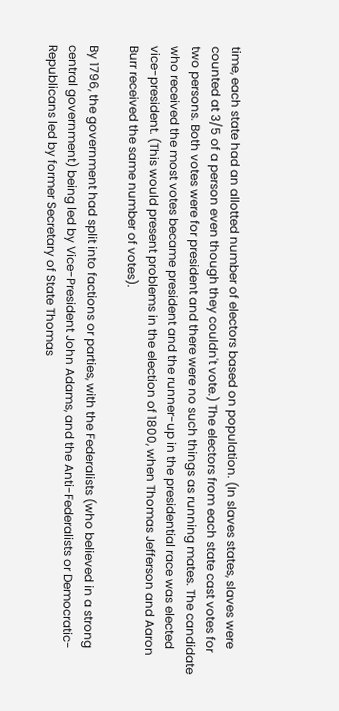time, each state had an allotted number of electors based on population. (In slaves states, slaves were counted at 3/5 of a person even though they couldn't vote.) The electors from each state cast votes for two persons. Both votes were for president and there were no such things as running mates. The candidate who received the most votes became president and the runner-up in the presidential race was elected vice-president. (This would present problems in the election of 1800, when Thomas Jefferson and Aaron Burr received the same number of votes).

By 1796, the government had split into factions or parties, with the Federalists (who believed in a strong central government) being led by Vice-President John Adams, and the Anti-Federalists or Democratic-Republicans led by former Secretary of State Thomas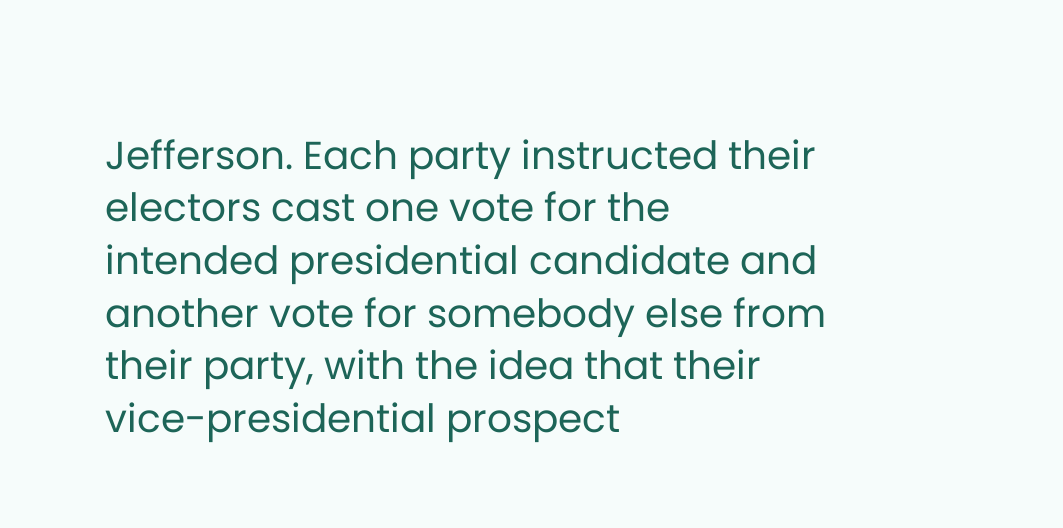Jefferson. Each party instructed their electors cast one vote for the intended presidential candidate and another vote for somebody else from their party, with the idea that their vice-presidential prospect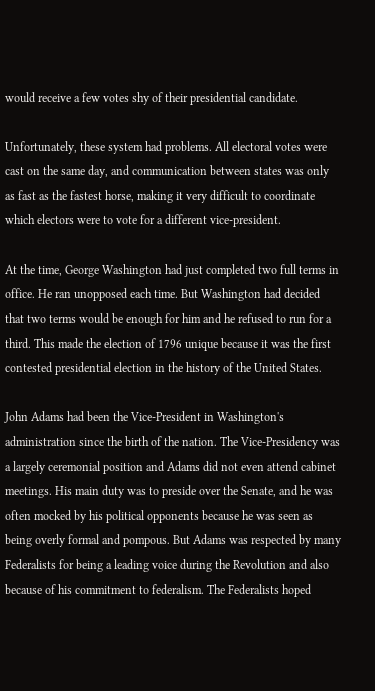would receive a few votes shy of their presidential candidate.

Unfortunately, these system had problems. All electoral votes were cast on the same day, and communication between states was only as fast as the fastest horse, making it very difficult to coordinate which electors were to vote for a different vice-president.

At the time, George Washington had just completed two full terms in office. He ran unopposed each time. But Washington had decided that two terms would be enough for him and he refused to run for a third. This made the election of 1796 unique because it was the first contested presidential election in the history of the United States.

John Adams had been the Vice-President in Washington's administration since the birth of the nation. The Vice-Presidency was a largely ceremonial position and Adams did not even attend cabinet meetings. His main duty was to preside over the Senate, and he was often mocked by his political opponents because he was seen as being overly formal and pompous. But Adams was respected by many Federalists for being a leading voice during the Revolution and also because of his commitment to federalism. The Federalists hoped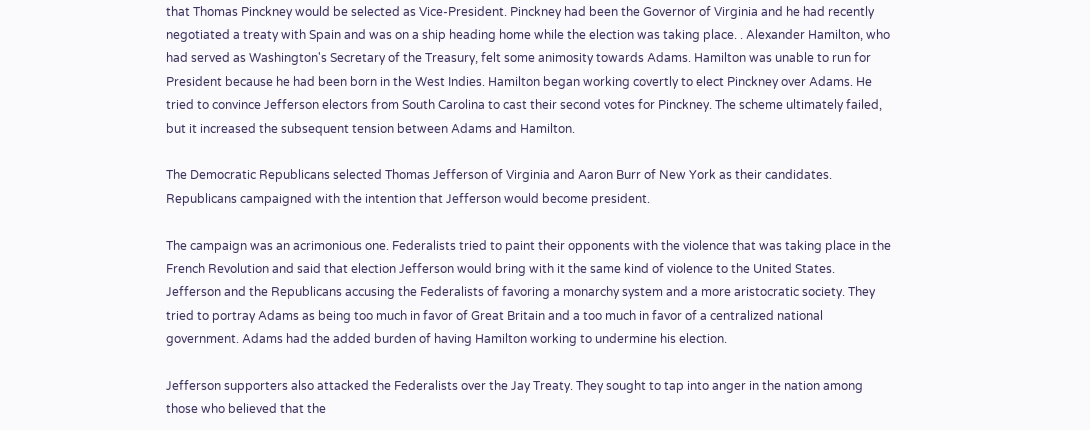that Thomas Pinckney would be selected as Vice-President. Pinckney had been the Governor of Virginia and he had recently negotiated a treaty with Spain and was on a ship heading home while the election was taking place. . Alexander Hamilton, who had served as Washington's Secretary of the Treasury, felt some animosity towards Adams. Hamilton was unable to run for President because he had been born in the West Indies. Hamilton began working covertly to elect Pinckney over Adams. He tried to convince Jefferson electors from South Carolina to cast their second votes for Pinckney. The scheme ultimately failed, but it increased the subsequent tension between Adams and Hamilton.

The Democratic Republicans selected Thomas Jefferson of Virginia and Aaron Burr of New York as their candidates. Republicans campaigned with the intention that Jefferson would become president.

The campaign was an acrimonious one. Federalists tried to paint their opponents with the violence that was taking place in the French Revolution and said that election Jefferson would bring with it the same kind of violence to the United States. Jefferson and the Republicans accusing the Federalists of favoring a monarchy system and a more aristocratic society. They tried to portray Adams as being too much in favor of Great Britain and a too much in favor of a centralized national government. Adams had the added burden of having Hamilton working to undermine his election.

Jefferson supporters also attacked the Federalists over the Jay Treaty. They sought to tap into anger in the nation among those who believed that the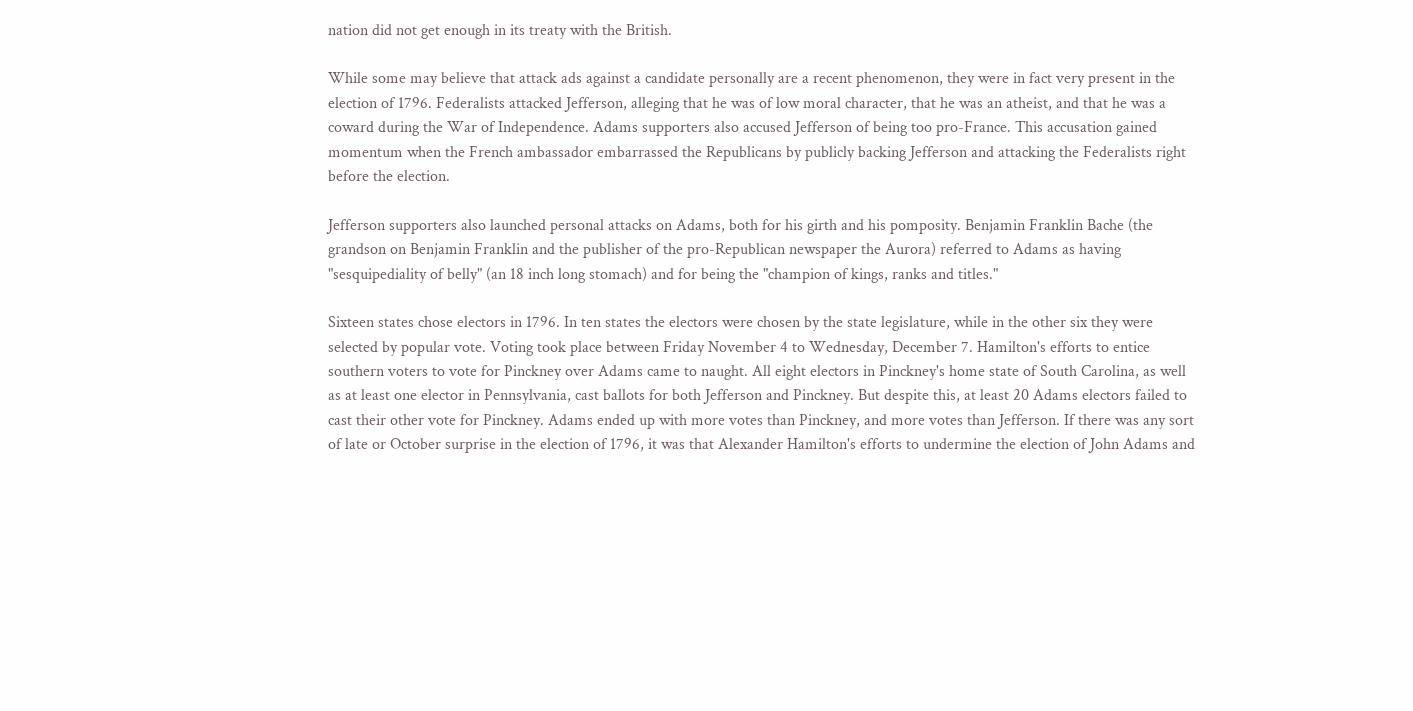nation did not get enough in its treaty with the British.

While some may believe that attack ads against a candidate personally are a recent phenomenon, they were in fact very present in the election of 1796. Federalists attacked Jefferson, alleging that he was of low moral character, that he was an atheist, and that he was a coward during the War of Independence. Adams supporters also accused Jefferson of being too pro-France. This accusation gained momentum when the French ambassador embarrassed the Republicans by publicly backing Jefferson and attacking the Federalists right before the election.

Jefferson supporters also launched personal attacks on Adams, both for his girth and his pomposity. Benjamin Franklin Bache (the grandson on Benjamin Franklin and the publisher of the pro-Republican newspaper the Aurora) referred to Adams as having "sesquipediality of belly" (an 18 inch long stomach) and for being the "champion of kings, ranks and titles."

Sixteen states chose electors in 1796. In ten states the electors were chosen by the state legislature, while in the other six they were selected by popular vote. Voting took place between Friday November 4 to Wednesday, December 7. Hamilton's efforts to entice southern voters to vote for Pinckney over Adams came to naught. All eight electors in Pinckney's home state of South Carolina, as well as at least one elector in Pennsylvania, cast ballots for both Jefferson and Pinckney. But despite this, at least 20 Adams electors failed to cast their other vote for Pinckney. Adams ended up with more votes than Pinckney, and more votes than Jefferson. If there was any sort of late or October surprise in the election of 1796, it was that Alexander Hamilton's efforts to undermine the election of John Adams and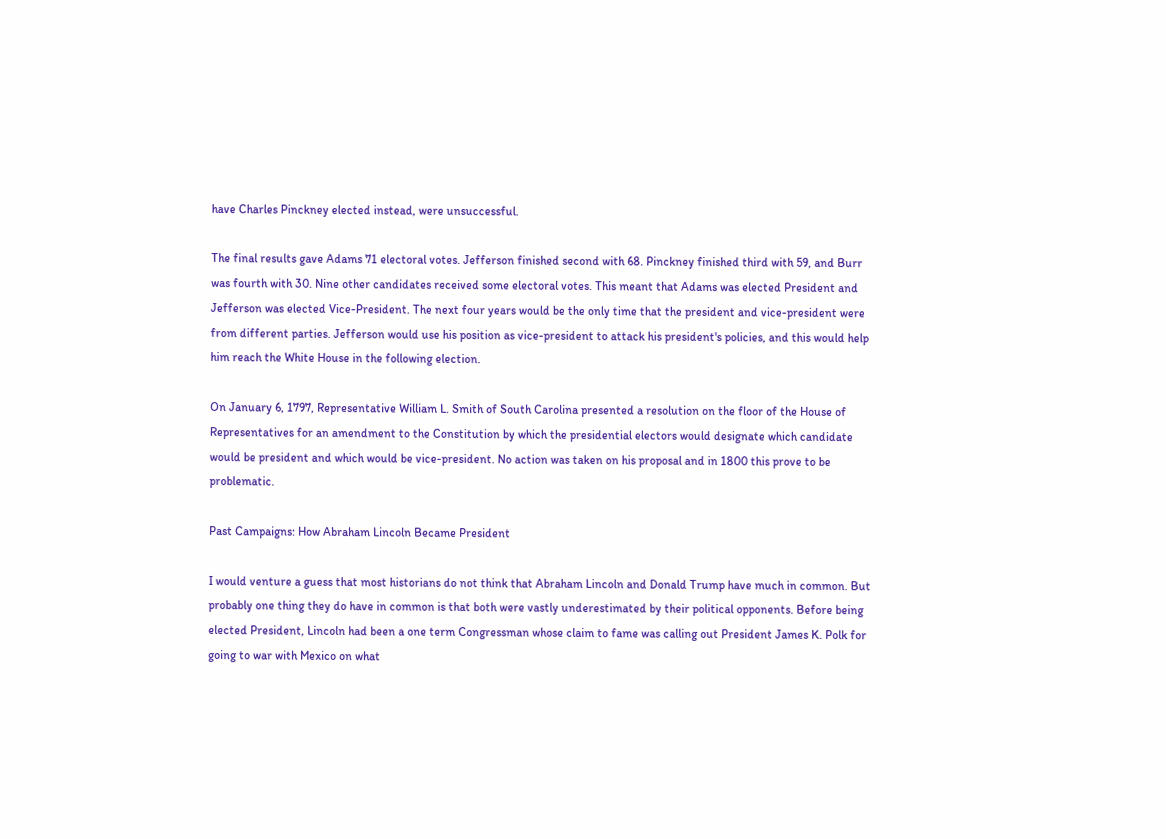have Charles Pinckney elected instead, were unsuccessful.

The final results gave Adams 71 electoral votes. Jefferson finished second with 68. Pinckney finished third with 59, and Burr was fourth with 30. Nine other candidates received some electoral votes. This meant that Adams was elected President and Jefferson was elected Vice-President. The next four years would be the only time that the president and vice-president were from different parties. Jefferson would use his position as vice-president to attack his president's policies, and this would help him reach the White House in the following election.

On January 6, 1797, Representative William L. Smith of South Carolina presented a resolution on the floor of the House of Representatives for an amendment to the Constitution by which the presidential electors would designate which candidate would be president and which would be vice-president. No action was taken on his proposal and in 1800 this prove to be problematic.

Past Campaigns: How Abraham Lincoln Became President

I would venture a guess that most historians do not think that Abraham Lincoln and Donald Trump have much in common. But probably one thing they do have in common is that both were vastly underestimated by their political opponents. Before being elected President, Lincoln had been a one term Congressman whose claim to fame was calling out President James K. Polk for going to war with Mexico on what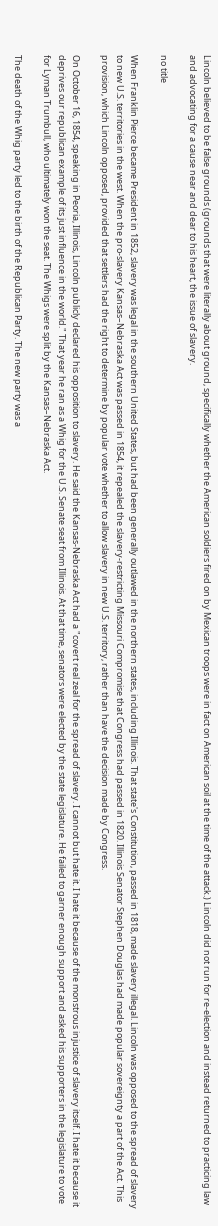Lincoln believed to be false grounds (grounds that were literally about ground, specifically whether the American soldiers fired on by Mexican troops were in fact on American soil at the time of the attack.) Lincoln did not run for re-election and instead returned to practicing law and advocating for a cause near and dear to his heart, the issue of slavery.

no title

When Franklin Pierce became President in 1852, slavery was legal in the southern United States, but had been generally outlawed in the northern states, including Illinois. That state's Constitution, passed in 1818, made slavery illegal. Lincoln was opposed to the spread of slavery to new U.S. territories in the west. When the pro-slavery Kansas–Nebraska Act was passed in 1854, it repealed the slavery-restricting Missouri Compromise that Congress had passed in 1820. Illinois Senator Stephen Douglas had made popular sovereignty a part of the Act. This provision, which Lincoln opposed, provided that settlers had the right to determine by popular vote whether to allow slavery in new U.S. territory, rather than have the decision made by Congress.

On October 16, 1854, speaking in Peoria, Illinois, Lincoln publicly declared his opposition to slavery. He said the Kansas-Nebraska Act had a "covert real zeal for the spread of slavery. I cannot but hate it. I hate it because of the monstrous injustice of slavery itself. I hate it because it deprives our republican example of its just influence in the world." That year he ran as a Whig for the U.S. Senate seat from Illinois. At that time, senators were elected by the state legislature. He failed to garner enough support and asked his supporters in the legislature to vote for Lyman Trumbull, who ultimately won the seat. The Whigs were split by the Kansas–Nebraska Act.

The death of the Whig party led to the birth of the Republican Party. The new party was a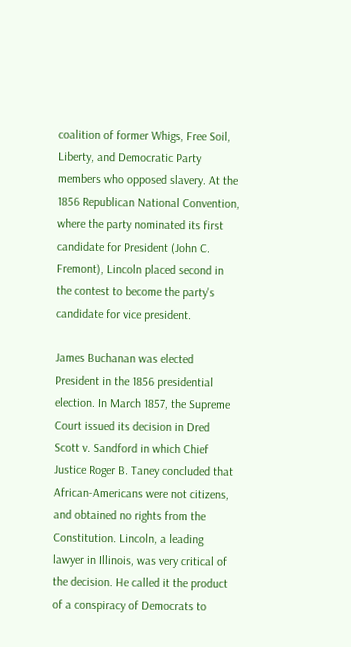coalition of former Whigs, Free Soil, Liberty, and Democratic Party members who opposed slavery. At the 1856 Republican National Convention, where the party nominated its first candidate for President (John C. Fremont), Lincoln placed second in the contest to become the party's candidate for vice president.

James Buchanan was elected President in the 1856 presidential election. In March 1857, the Supreme Court issued its decision in Dred Scott v. Sandford in which Chief Justice Roger B. Taney concluded that African-Americans were not citizens, and obtained no rights from the Constitution. Lincoln, a leading lawyer in Illinois, was very critical of the decision. He called it the product of a conspiracy of Democrats to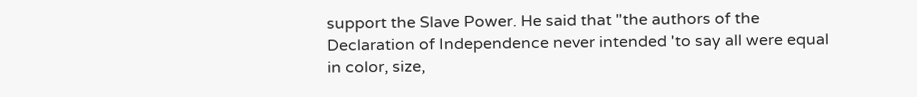support the Slave Power. He said that "the authors of the Declaration of Independence never intended 'to say all were equal in color, size,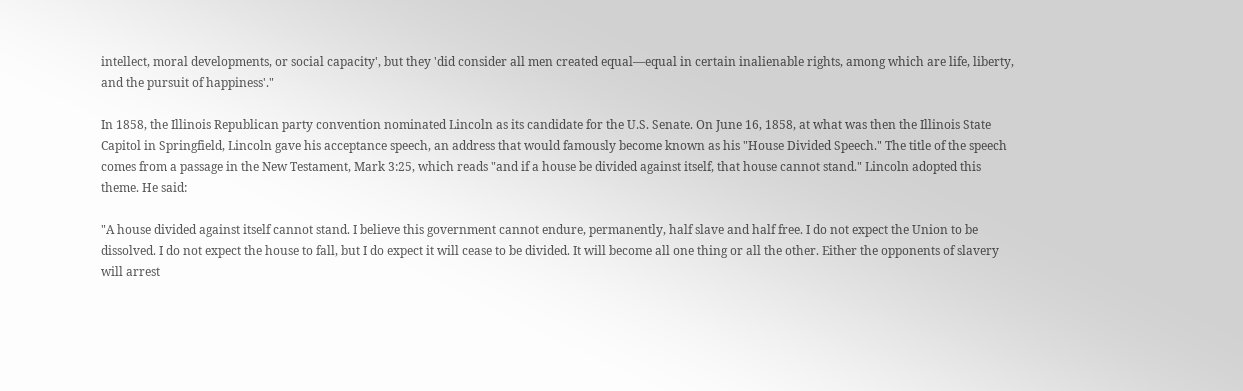intellect, moral developments, or social capacity', but they 'did consider all men created equal—equal in certain inalienable rights, among which are life, liberty, and the pursuit of happiness'."

In 1858, the Illinois Republican party convention nominated Lincoln as its candidate for the U.S. Senate. On June 16, 1858, at what was then the Illinois State Capitol in Springfield, Lincoln gave his acceptance speech, an address that would famously become known as his "House Divided Speech." The title of the speech comes from a passage in the New Testament, Mark 3:25, which reads "and if a house be divided against itself, that house cannot stand." Lincoln adopted this theme. He said:

"A house divided against itself cannot stand. I believe this government cannot endure, permanently, half slave and half free. I do not expect the Union to be dissolved. I do not expect the house to fall, but I do expect it will cease to be divided. It will become all one thing or all the other. Either the opponents of slavery will arrest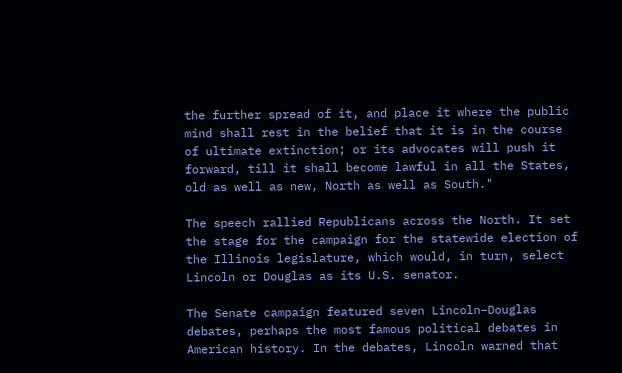the further spread of it, and place it where the public mind shall rest in the belief that it is in the course of ultimate extinction; or its advocates will push it forward, till it shall become lawful in all the States, old as well as new, North as well as South."

The speech rallied Republicans across the North. It set the stage for the campaign for the statewide election of the Illinois legislature, which would, in turn, select Lincoln or Douglas as its U.S. senator.

The Senate campaign featured seven Lincoln–Douglas debates, perhaps the most famous political debates in American history. In the debates, Lincoln warned that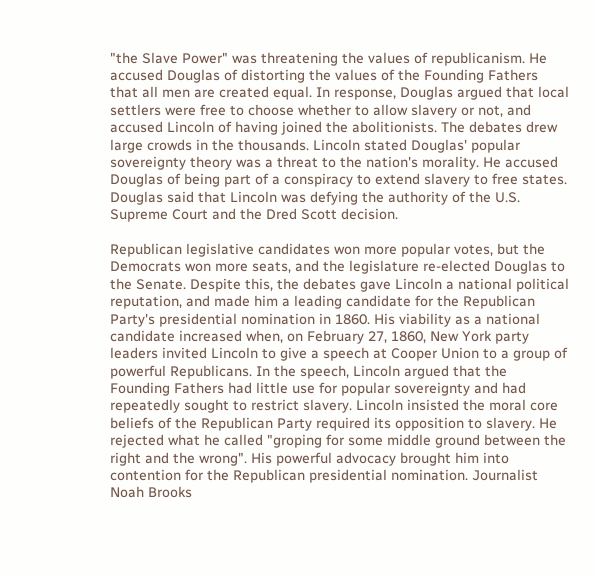"the Slave Power" was threatening the values of republicanism. He accused Douglas of distorting the values of the Founding Fathers that all men are created equal. In response, Douglas argued that local settlers were free to choose whether to allow slavery or not, and accused Lincoln of having joined the abolitionists. The debates drew large crowds in the thousands. Lincoln stated Douglas' popular sovereignty theory was a threat to the nation's morality. He accused Douglas of being part of a conspiracy to extend slavery to free states. Douglas said that Lincoln was defying the authority of the U.S. Supreme Court and the Dred Scott decision.

Republican legislative candidates won more popular votes, but the Democrats won more seats, and the legislature re-elected Douglas to the Senate. Despite this, the debates gave Lincoln a national political reputation, and made him a leading candidate for the Republican Party's presidential nomination in 1860. His viability as a national candidate increased when, on February 27, 1860, New York party leaders invited Lincoln to give a speech at Cooper Union to a group of powerful Republicans. In the speech, Lincoln argued that the Founding Fathers had little use for popular sovereignty and had repeatedly sought to restrict slavery. Lincoln insisted the moral core beliefs of the Republican Party required its opposition to slavery. He rejected what he called "groping for some middle ground between the right and the wrong". His powerful advocacy brought him into contention for the Republican presidential nomination. Journalist Noah Brooks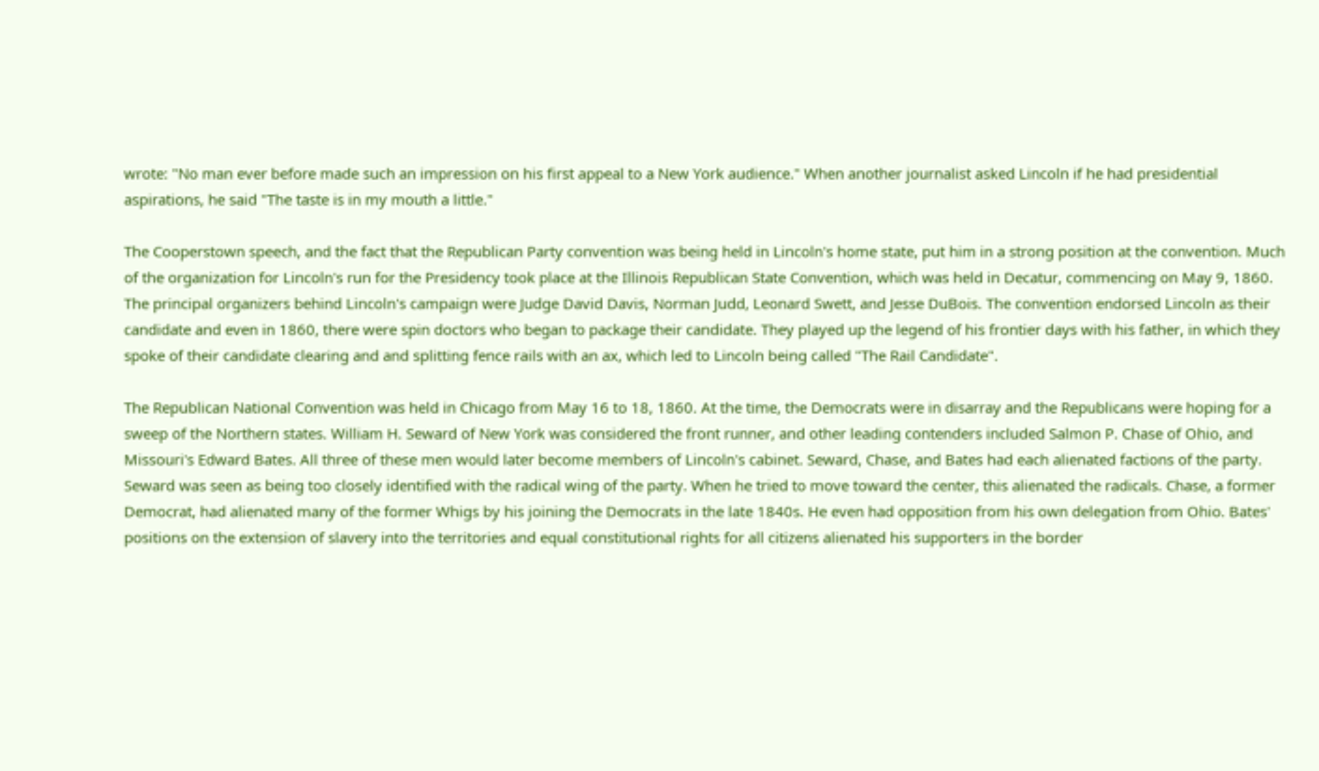wrote: "No man ever before made such an impression on his first appeal to a New York audience." When another journalist asked Lincoln if he had presidential aspirations, he said "The taste is in my mouth a little."

The Cooperstown speech, and the fact that the Republican Party convention was being held in Lincoln's home state, put him in a strong position at the convention. Much of the organization for Lincoln's run for the Presidency took place at the Illinois Republican State Convention, which was held in Decatur, commencing on May 9, 1860. The principal organizers behind Lincoln's campaign were Judge David Davis, Norman Judd, Leonard Swett, and Jesse DuBois. The convention endorsed Lincoln as their candidate and even in 1860, there were spin doctors who began to package their candidate. They played up the legend of his frontier days with his father, in which they spoke of their candidate clearing and and splitting fence rails with an ax, which led to Lincoln being called "The Rail Candidate".

The Republican National Convention was held in Chicago from May 16 to 18, 1860. At the time, the Democrats were in disarray and the Republicans were hoping for a sweep of the Northern states. William H. Seward of New York was considered the front runner, and other leading contenders included Salmon P. Chase of Ohio, and Missouri's Edward Bates. All three of these men would later become members of Lincoln's cabinet. Seward, Chase, and Bates had each alienated factions of the party. Seward was seen as being too closely identified with the radical wing of the party. When he tried to move toward the center, this alienated the radicals. Chase, a former Democrat, had alienated many of the former Whigs by his joining the Democrats in the late 1840s. He even had opposition from his own delegation from Ohio. Bates' positions on the extension of slavery into the territories and equal constitutional rights for all citizens alienated his supporters in the border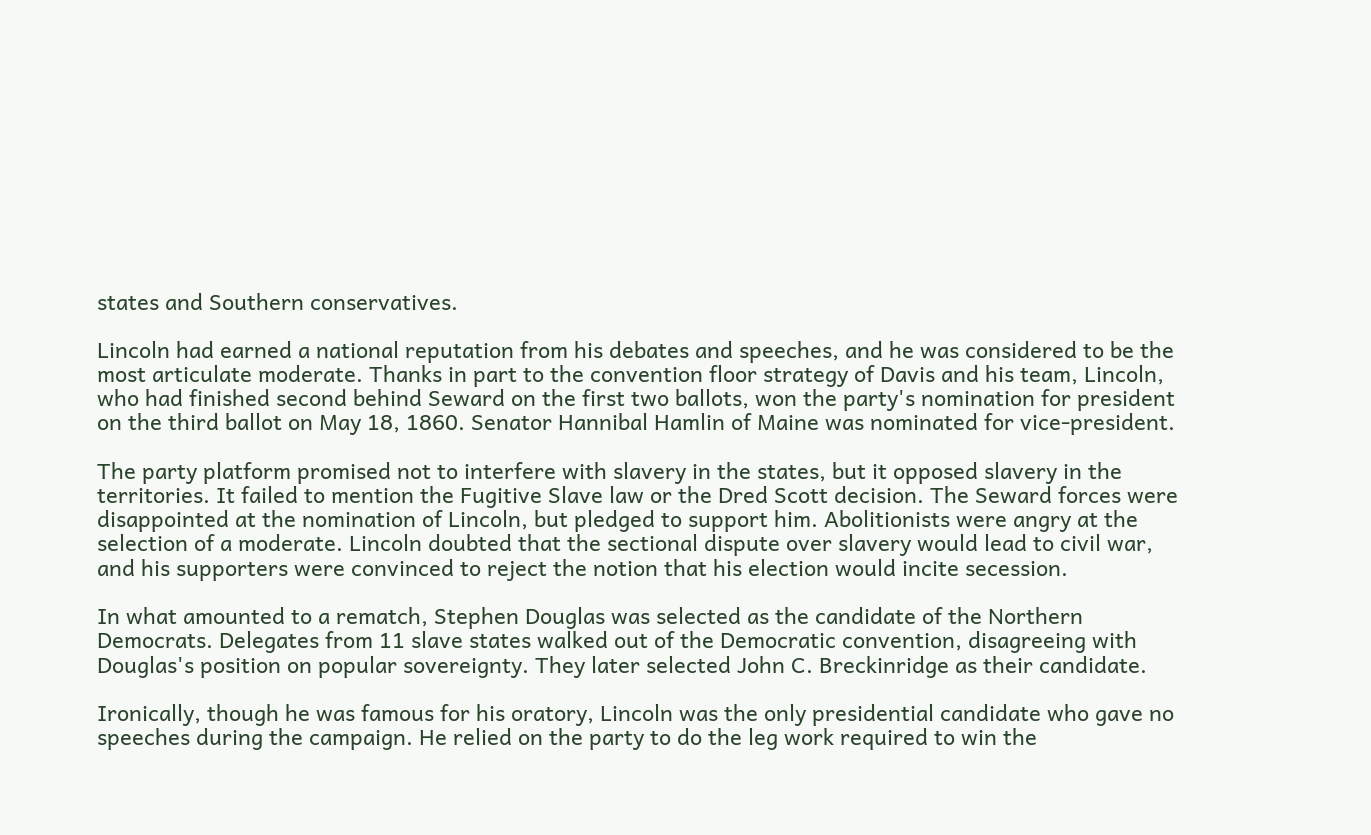states and Southern conservatives.

Lincoln had earned a national reputation from his debates and speeches, and he was considered to be the most articulate moderate. Thanks in part to the convention floor strategy of Davis and his team, Lincoln, who had finished second behind Seward on the first two ballots, won the party's nomination for president on the third ballot on May 18, 1860. Senator Hannibal Hamlin of Maine was nominated for vice-president.

The party platform promised not to interfere with slavery in the states, but it opposed slavery in the territories. It failed to mention the Fugitive Slave law or the Dred Scott decision. The Seward forces were disappointed at the nomination of Lincoln, but pledged to support him. Abolitionists were angry at the selection of a moderate. Lincoln doubted that the sectional dispute over slavery would lead to civil war, and his supporters were convinced to reject the notion that his election would incite secession.

In what amounted to a rematch, Stephen Douglas was selected as the candidate of the Northern Democrats. Delegates from 11 slave states walked out of the Democratic convention, disagreeing with Douglas's position on popular sovereignty. They later selected John C. Breckinridge as their candidate.

Ironically, though he was famous for his oratory, Lincoln was the only presidential candidate who gave no speeches during the campaign. He relied on the party to do the leg work required to win the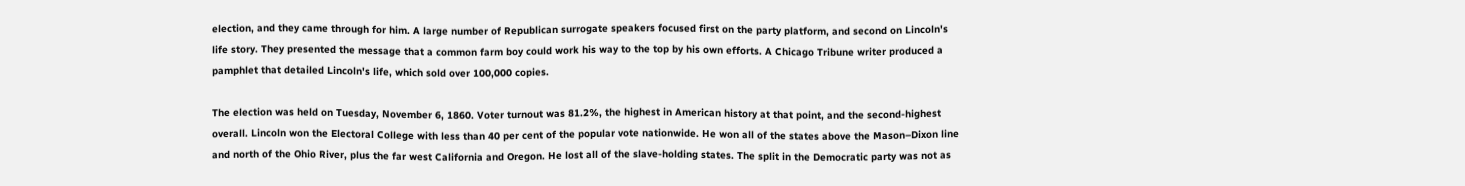election, and they came through for him. A large number of Republican surrogate speakers focused first on the party platform, and second on Lincoln's life story. They presented the message that a common farm boy could work his way to the top by his own efforts. A Chicago Tribune writer produced a pamphlet that detailed Lincoln's life, which sold over 100,000 copies.

The election was held on Tuesday, November 6, 1860. Voter turnout was 81.2%, the highest in American history at that point, and the second-highest overall. Lincoln won the Electoral College with less than 40 per cent of the popular vote nationwide. He won all of the states above the Mason–Dixon line and north of the Ohio River, plus the far west California and Oregon. He lost all of the slave-holding states. The split in the Democratic party was not as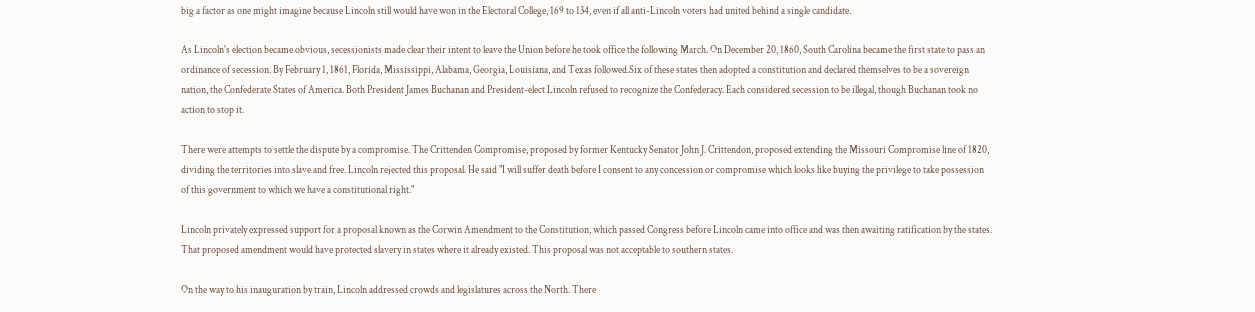big a factor as one might imagine because Lincoln still would have won in the Electoral College, 169 to 134, even if all anti-Lincoln voters had united behind a single candidate.

As Lincoln's election became obvious, secessionists made clear their intent to leave the Union before he took office the following March. On December 20, 1860, South Carolina became the first state to pass an ordinance of secession. By February 1, 1861, Florida, Mississippi, Alabama, Georgia, Louisiana, and Texas followed.Six of these states then adopted a constitution and declared themselves to be a sovereign nation, the Confederate States of America. Both President James Buchanan and President-elect Lincoln refused to recognize the Confederacy. Each considered secession to be illegal, though Buchanan took no action to stop it.

There were attempts to settle the dispute by a compromise. The Crittenden Compromise, proposed by former Kentucky Senator John J. Crittendon, proposed extending the Missouri Compromise line of 1820, dividing the territories into slave and free. Lincoln rejected this proposal. He said "I will suffer death before I consent to any concession or compromise which looks like buying the privilege to take possession of this government to which we have a constitutional right."

Lincoln privately expressed support for a proposal known as the Corwin Amendment to the Constitution, which passed Congress before Lincoln came into office and was then awaiting ratification by the states. That proposed amendment would have protected slavery in states where it already existed. This proposal was not acceptable to southern states.

On the way to his inauguration by train, Lincoln addressed crowds and legislatures across the North. There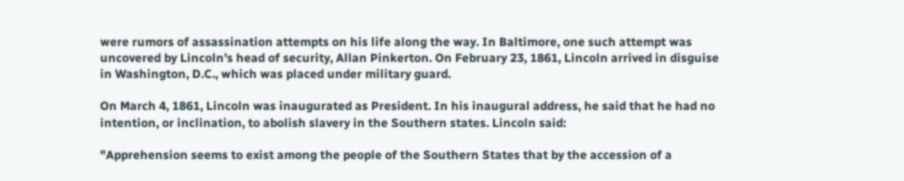were rumors of assassination attempts on his life along the way. In Baltimore, one such attempt was uncovered by Lincoln's head of security, Allan Pinkerton. On February 23, 1861, Lincoln arrived in disguise in Washington, D.C., which was placed under military guard.

On March 4, 1861, Lincoln was inaugurated as President. In his inaugural address, he said that he had no intention, or inclination, to abolish slavery in the Southern states. Lincoln said:

"Apprehension seems to exist among the people of the Southern States that by the accession of a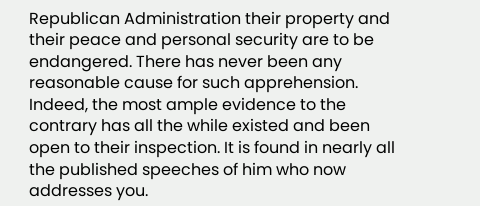Republican Administration their property and their peace and personal security are to be endangered. There has never been any reasonable cause for such apprehension. Indeed, the most ample evidence to the contrary has all the while existed and been open to their inspection. It is found in nearly all the published speeches of him who now addresses you.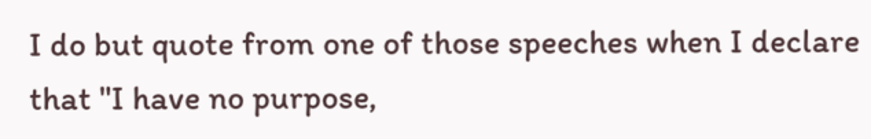I do but quote from one of those speeches when I declare that "I have no purpose,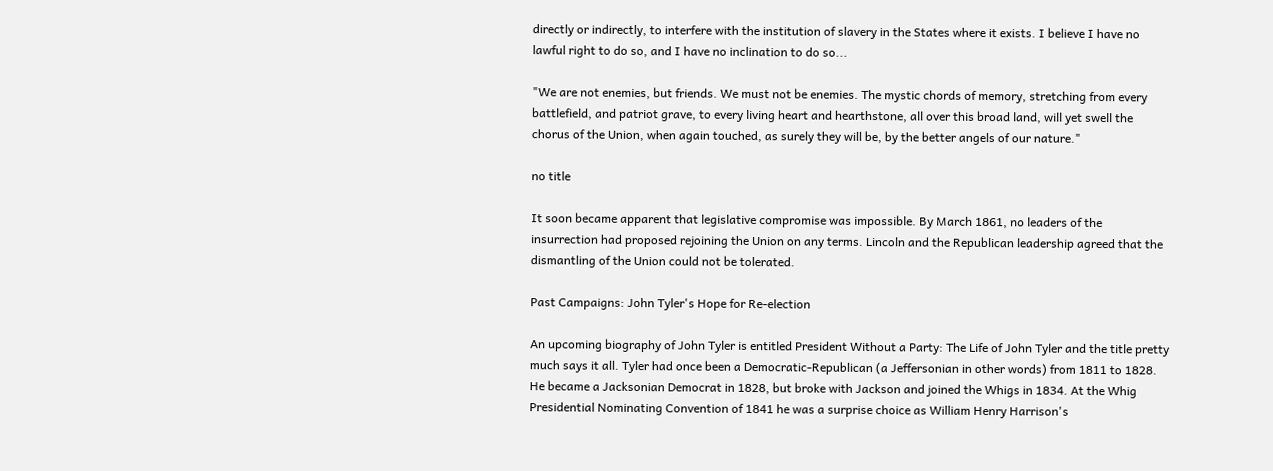directly or indirectly, to interfere with the institution of slavery in the States where it exists. I believe I have no lawful right to do so, and I have no inclination to do so...

"We are not enemies, but friends. We must not be enemies. The mystic chords of memory, stretching from every battlefield, and patriot grave, to every living heart and hearthstone, all over this broad land, will yet swell the chorus of the Union, when again touched, as surely they will be, by the better angels of our nature."

no title

It soon became apparent that legislative compromise was impossible. By March 1861, no leaders of the insurrection had proposed rejoining the Union on any terms. Lincoln and the Republican leadership agreed that the dismantling of the Union could not be tolerated.

Past Campaigns: John Tyler's Hope for Re-election

An upcoming biography of John Tyler is entitled President Without a Party: The Life of John Tyler and the title pretty much says it all. Tyler had once been a Democratic-Republican (a Jeffersonian in other words) from 1811 to 1828. He became a Jacksonian Democrat in 1828, but broke with Jackson and joined the Whigs in 1834. At the Whig Presidential Nominating Convention of 1841 he was a surprise choice as William Henry Harrison's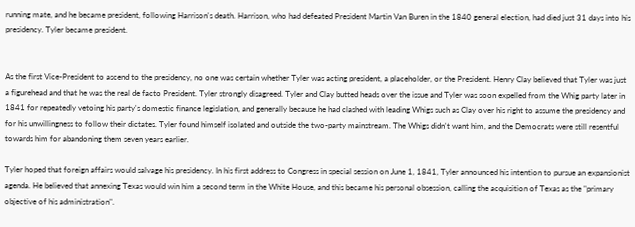running mate, and he became president, following Harrison's death. Harrison, who had defeated President Martin Van Buren in the 1840 general election, had died just 31 days into his presidency. Tyler became president.


As the first Vice-President to ascend to the presidency, no one was certain whether Tyler was acting president, a placeholder, or the President. Henry Clay believed that Tyler was just a figurehead and that he was the real de facto President. Tyler strongly disagreed. Tyler and Clay butted heads over the issue and Tyler was soon expelled from the Whig party later in 1841 for repeatedly vetoing his party's domestic finance legislation, and generally because he had clashed with leading Whigs such as Clay over his right to assume the presidency and for his unwillingness to follow their dictates. Tyler found himself isolated and outside the two-party mainstream. The Whigs didn't want him, and the Democrats were still resentful towards him for abandoning them seven years earlier.

Tyler hoped that foreign affairs would salvage his presidency. In his first address to Congress in special session on June 1, 1841, Tyler announced his intention to pursue an expansionist agenda. He believed that annexing Texas would win him a second term in the White House, and this became his personal obsession, calling the acquisition of Texas as the "primary objective of his administration".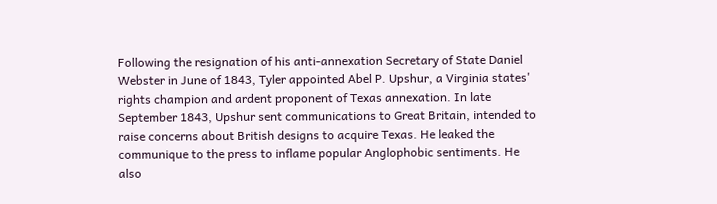Following the resignation of his anti-annexation Secretary of State Daniel Webster in June of 1843, Tyler appointed Abel P. Upshur, a Virginia states' rights champion and ardent proponent of Texas annexation. In late September 1843, Upshur sent communications to Great Britain, intended to raise concerns about British designs to acquire Texas. He leaked the communique to the press to inflame popular Anglophobic sentiments. He also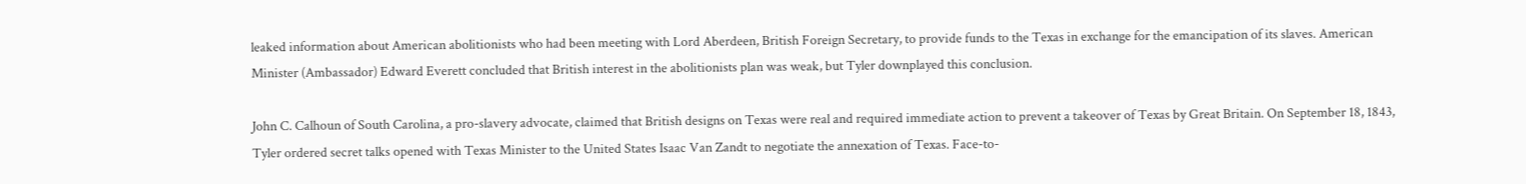leaked information about American abolitionists who had been meeting with Lord Aberdeen, British Foreign Secretary, to provide funds to the Texas in exchange for the emancipation of its slaves. American Minister (Ambassador) Edward Everett concluded that British interest in the abolitionists plan was weak, but Tyler downplayed this conclusion.

John C. Calhoun of South Carolina, a pro-slavery advocate, claimed that British designs on Texas were real and required immediate action to prevent a takeover of Texas by Great Britain. On September 18, 1843, Tyler ordered secret talks opened with Texas Minister to the United States Isaac Van Zandt to negotiate the annexation of Texas. Face-to-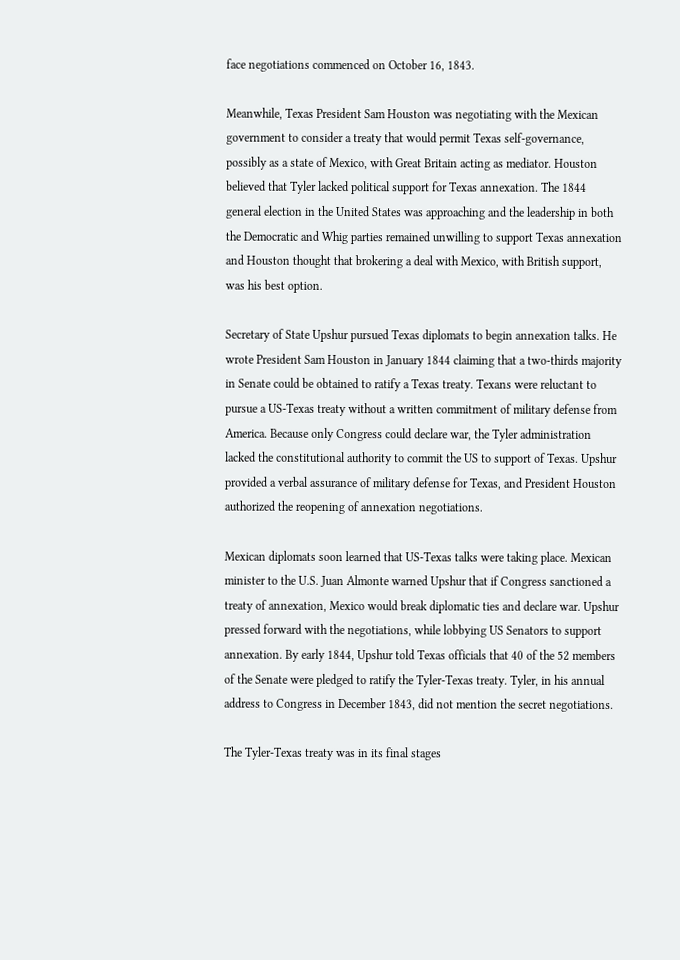face negotiations commenced on October 16, 1843.

Meanwhile, Texas President Sam Houston was negotiating with the Mexican government to consider a treaty that would permit Texas self-governance, possibly as a state of Mexico, with Great Britain acting as mediator. Houston believed that Tyler lacked political support for Texas annexation. The 1844 general election in the United States was approaching and the leadership in both the Democratic and Whig parties remained unwilling to support Texas annexation and Houston thought that brokering a deal with Mexico, with British support, was his best option.

Secretary of State Upshur pursued Texas diplomats to begin annexation talks. He wrote President Sam Houston in January 1844 claiming that a two-thirds majority in Senate could be obtained to ratify a Texas treaty. Texans were reluctant to pursue a US-Texas treaty without a written commitment of military defense from America. Because only Congress could declare war, the Tyler administration lacked the constitutional authority to commit the US to support of Texas. Upshur provided a verbal assurance of military defense for Texas, and President Houston authorized the reopening of annexation negotiations.

Mexican diplomats soon learned that US-Texas talks were taking place. Mexican minister to the U.S. Juan Almonte warned Upshur that if Congress sanctioned a treaty of annexation, Mexico would break diplomatic ties and declare war. Upshur pressed forward with the negotiations, while lobbying US Senators to support annexation. By early 1844, Upshur told Texas officials that 40 of the 52 members of the Senate were pledged to ratify the Tyler-Texas treaty. Tyler, in his annual address to Congress in December 1843, did not mention the secret negotiations.

The Tyler-Texas treaty was in its final stages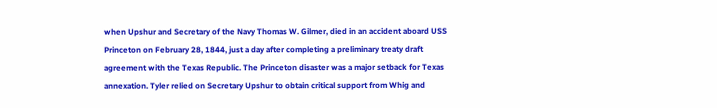when Upshur and Secretary of the Navy Thomas W. Gilmer, died in an accident aboard USS Princeton on February 28, 1844, just a day after completing a preliminary treaty draft agreement with the Texas Republic. The Princeton disaster was a major setback for Texas annexation. Tyler relied on Secretary Upshur to obtain critical support from Whig and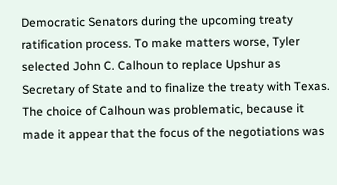Democratic Senators during the upcoming treaty ratification process. To make matters worse, Tyler selected John C. Calhoun to replace Upshur as Secretary of State and to finalize the treaty with Texas. The choice of Calhoun was problematic, because it made it appear that the focus of the negotiations was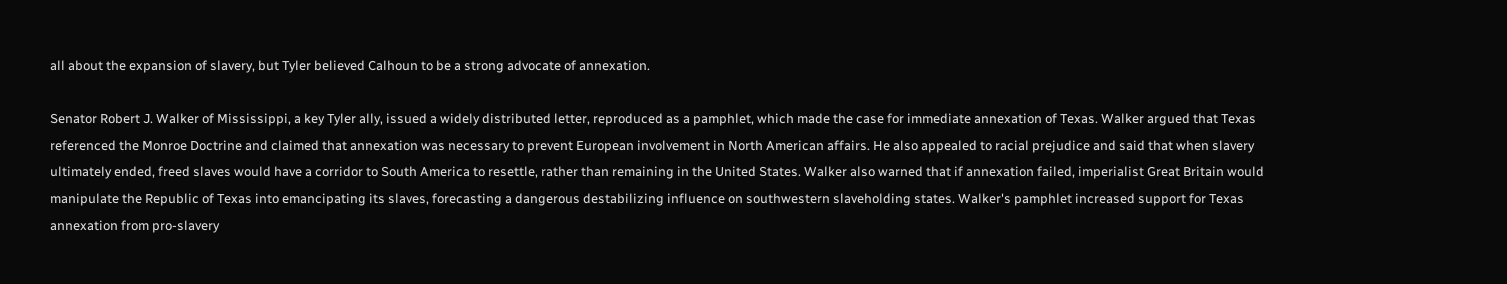all about the expansion of slavery, but Tyler believed Calhoun to be a strong advocate of annexation.

Senator Robert J. Walker of Mississippi, a key Tyler ally, issued a widely distributed letter, reproduced as a pamphlet, which made the case for immediate annexation of Texas. Walker argued that Texas referenced the Monroe Doctrine and claimed that annexation was necessary to prevent European involvement in North American affairs. He also appealed to racial prejudice and said that when slavery ultimately ended, freed slaves would have a corridor to South America to resettle, rather than remaining in the United States. Walker also warned that if annexation failed, imperialist Great Britain would manipulate the Republic of Texas into emancipating its slaves, forecasting a dangerous destabilizing influence on southwestern slaveholding states. Walker's pamphlet increased support for Texas annexation from pro-slavery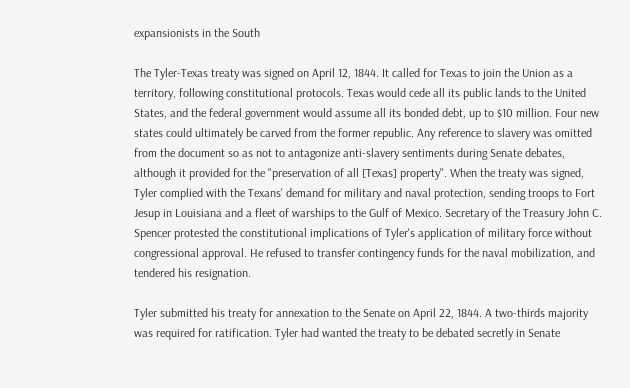expansionists in the South

The Tyler-Texas treaty was signed on April 12, 1844. It called for Texas to join the Union as a territory, following constitutional protocols. Texas would cede all its public lands to the United States, and the federal government would assume all its bonded debt, up to $10 million. Four new states could ultimately be carved from the former republic. Any reference to slavery was omitted from the document so as not to antagonize anti-slavery sentiments during Senate debates, although it provided for the "preservation of all [Texas] property". When the treaty was signed, Tyler complied with the Texans' demand for military and naval protection, sending troops to Fort Jesup in Louisiana and a fleet of warships to the Gulf of Mexico. Secretary of the Treasury John C. Spencer protested the constitutional implications of Tyler's application of military force without congressional approval. He refused to transfer contingency funds for the naval mobilization, and tendered his resignation.

Tyler submitted his treaty for annexation to the Senate on April 22, 1844. A two-thirds majority was required for ratification. Tyler had wanted the treaty to be debated secretly in Senate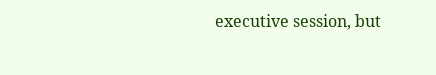executive session, but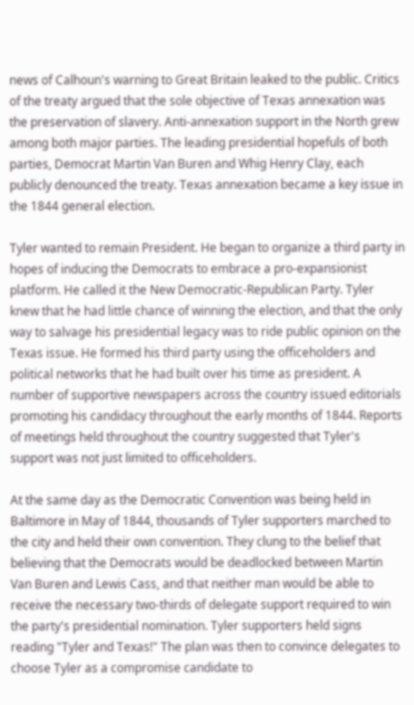news of Calhoun's warning to Great Britain leaked to the public. Critics of the treaty argued that the sole objective of Texas annexation was the preservation of slavery. Anti-annexation support in the North grew among both major parties. The leading presidential hopefuls of both parties, Democrat Martin Van Buren and Whig Henry Clay, each publicly denounced the treaty. Texas annexation became a key issue in the 1844 general election.

Tyler wanted to remain President. He began to organize a third party in hopes of inducing the Democrats to embrace a pro-expansionist platform. He called it the New Democratic-Republican Party. Tyler knew that he had little chance of winning the election, and that the only way to salvage his presidential legacy was to ride public opinion on the Texas issue. He formed his third party using the officeholders and political networks that he had built over his time as president. A number of supportive newspapers across the country issued editorials promoting his candidacy throughout the early months of 1844. Reports of meetings held throughout the country suggested that Tyler's support was not just limited to officeholders.

At the same day as the Democratic Convention was being held in Baltimore in May of 1844, thousands of Tyler supporters marched to the city and held their own convention. They clung to the belief that believing that the Democrats would be deadlocked between Martin Van Buren and Lewis Cass, and that neither man would be able to receive the necessary two-thirds of delegate support required to win the party's presidential nomination. Tyler supporters held signs reading "Tyler and Texas!" The plan was then to convince delegates to choose Tyler as a compromise candidate to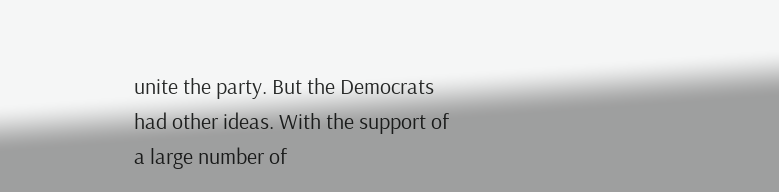unite the party. But the Democrats had other ideas. With the support of a large number of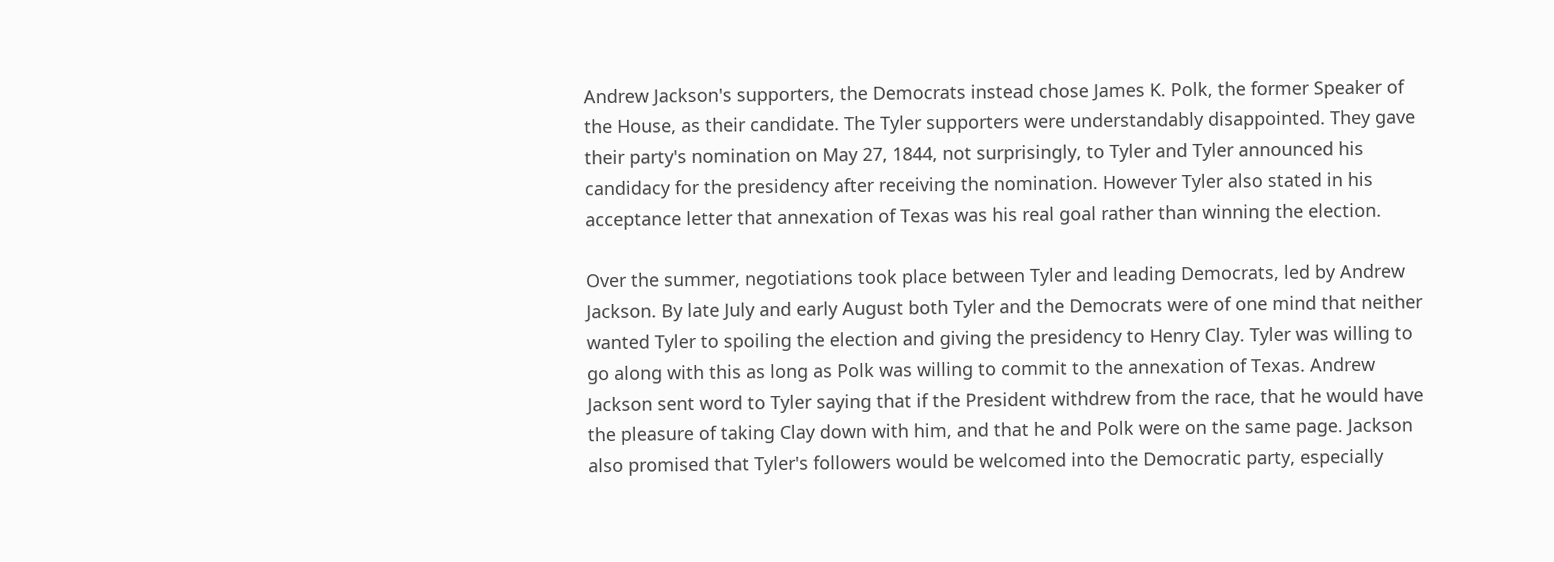Andrew Jackson's supporters, the Democrats instead chose James K. Polk, the former Speaker of the House, as their candidate. The Tyler supporters were understandably disappointed. They gave their party's nomination on May 27, 1844, not surprisingly, to Tyler and Tyler announced his candidacy for the presidency after receiving the nomination. However Tyler also stated in his acceptance letter that annexation of Texas was his real goal rather than winning the election.

Over the summer, negotiations took place between Tyler and leading Democrats, led by Andrew Jackson. By late July and early August both Tyler and the Democrats were of one mind that neither wanted Tyler to spoiling the election and giving the presidency to Henry Clay. Tyler was willing to go along with this as long as Polk was willing to commit to the annexation of Texas. Andrew Jackson sent word to Tyler saying that if the President withdrew from the race, that he would have the pleasure of taking Clay down with him, and that he and Polk were on the same page. Jackson also promised that Tyler's followers would be welcomed into the Democratic party, especially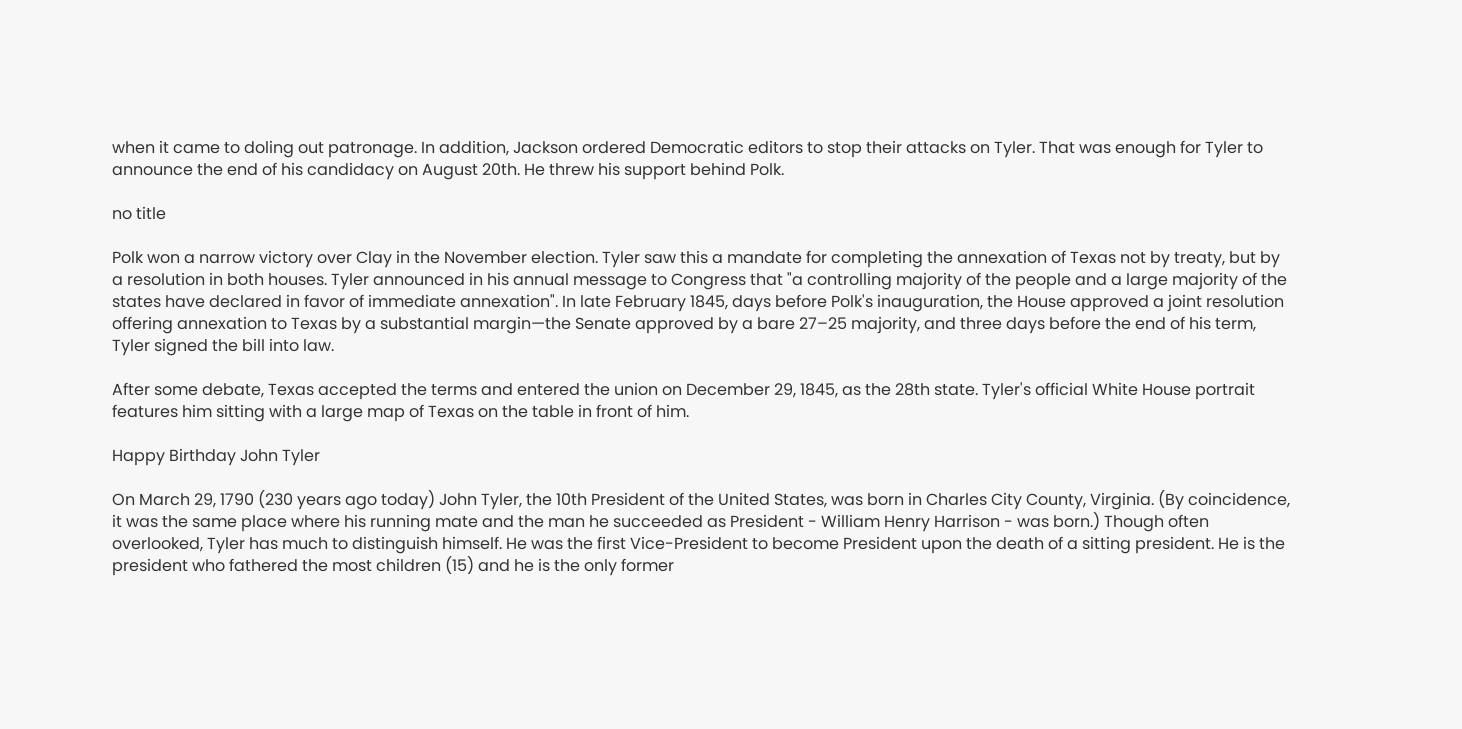when it came to doling out patronage. In addition, Jackson ordered Democratic editors to stop their attacks on Tyler. That was enough for Tyler to announce the end of his candidacy on August 20th. He threw his support behind Polk.

no title

Polk won a narrow victory over Clay in the November election. Tyler saw this a mandate for completing the annexation of Texas not by treaty, but by a resolution in both houses. Tyler announced in his annual message to Congress that "a controlling majority of the people and a large majority of the states have declared in favor of immediate annexation". In late February 1845, days before Polk's inauguration, the House approved a joint resolution offering annexation to Texas by a substantial margin—the Senate approved by a bare 27–25 majority, and three days before the end of his term, Tyler signed the bill into law.

After some debate, Texas accepted the terms and entered the union on December 29, 1845, as the 28th state. Tyler's official White House portrait features him sitting with a large map of Texas on the table in front of him.

Happy Birthday John Tyler

On March 29, 1790 (230 years ago today) John Tyler, the 10th President of the United States, was born in Charles City County, Virginia. (By coincidence, it was the same place where his running mate and the man he succeeded as President - William Henry Harrison - was born.) Though often overlooked, Tyler has much to distinguish himself. He was the first Vice-President to become President upon the death of a sitting president. He is the president who fathered the most children (15) and he is the only former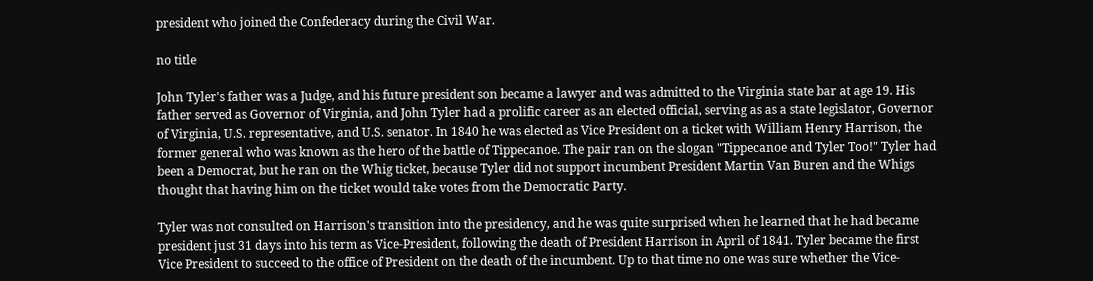president who joined the Confederacy during the Civil War.

no title

John Tyler's father was a Judge, and his future president son became a lawyer and was admitted to the Virginia state bar at age 19. His father served as Governor of Virginia, and John Tyler had a prolific career as an elected official, serving as as a state legislator, Governor of Virginia, U.S. representative, and U.S. senator. In 1840 he was elected as Vice President on a ticket with William Henry Harrison, the former general who was known as the hero of the battle of Tippecanoe. The pair ran on the slogan "Tippecanoe and Tyler Too!" Tyler had been a Democrat, but he ran on the Whig ticket, because Tyler did not support incumbent President Martin Van Buren and the Whigs thought that having him on the ticket would take votes from the Democratic Party.

Tyler was not consulted on Harrison's transition into the presidency, and he was quite surprised when he learned that he had became president just 31 days into his term as Vice-President, following the death of President Harrison in April of 1841. Tyler became the first Vice President to succeed to the office of President on the death of the incumbent. Up to that time no one was sure whether the Vice-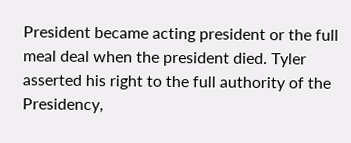President became acting president or the full meal deal when the president died. Tyler asserted his right to the full authority of the Presidency,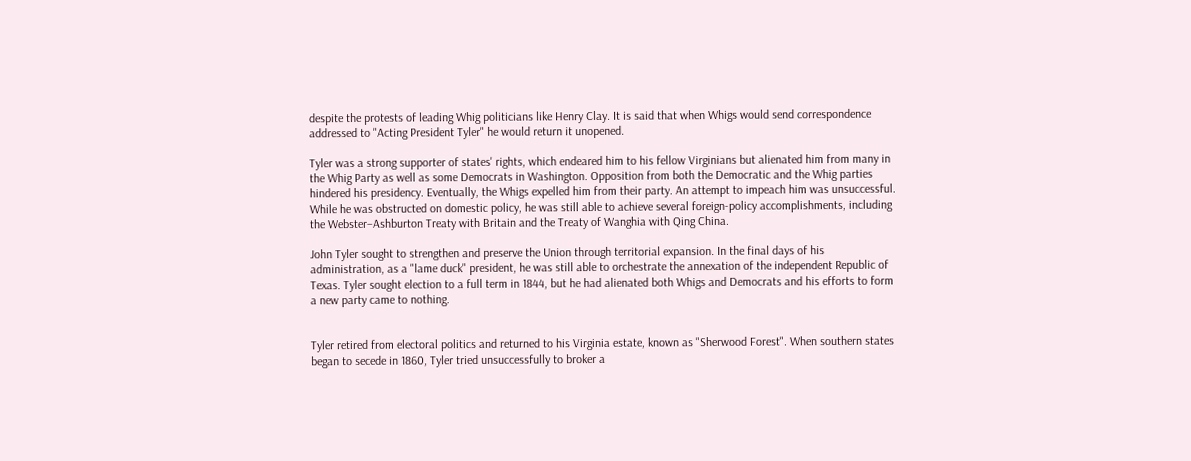despite the protests of leading Whig politicians like Henry Clay. It is said that when Whigs would send correspondence addressed to "Acting President Tyler" he would return it unopened.

Tyler was a strong supporter of states' rights, which endeared him to his fellow Virginians but alienated him from many in the Whig Party as well as some Democrats in Washington. Opposition from both the Democratic and the Whig parties hindered his presidency. Eventually, the Whigs expelled him from their party. An attempt to impeach him was unsuccessful. While he was obstructed on domestic policy, he was still able to achieve several foreign-policy accomplishments, including the Webster–Ashburton Treaty with Britain and the Treaty of Wanghia with Qing China.

John Tyler sought to strengthen and preserve the Union through territorial expansion. In the final days of his administration, as a "lame duck" president, he was still able to orchestrate the annexation of the independent Republic of Texas. Tyler sought election to a full term in 1844, but he had alienated both Whigs and Democrats and his efforts to form a new party came to nothing.


Tyler retired from electoral politics and returned to his Virginia estate, known as "Sherwood Forest". When southern states began to secede in 1860, Tyler tried unsuccessfully to broker a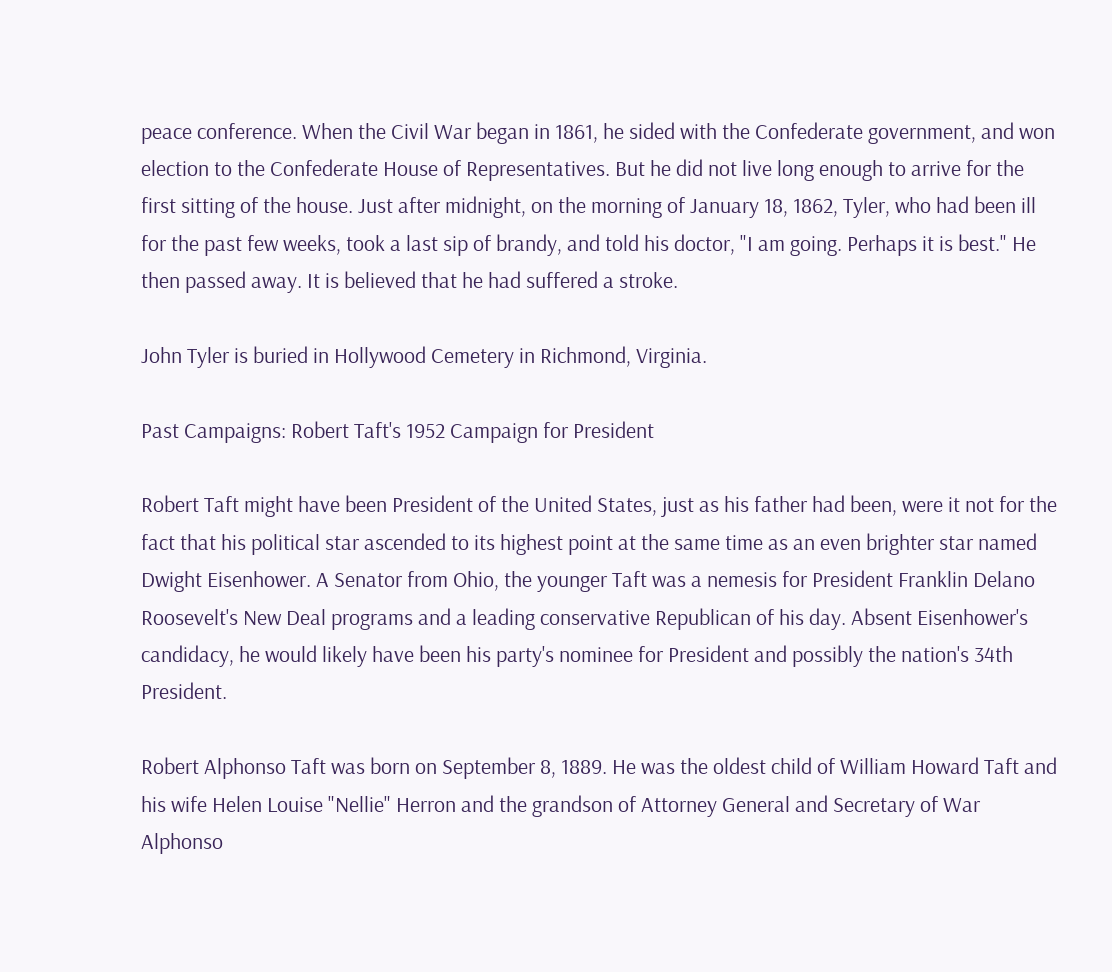peace conference. When the Civil War began in 1861, he sided with the Confederate government, and won election to the Confederate House of Representatives. But he did not live long enough to arrive for the first sitting of the house. Just after midnight, on the morning of January 18, 1862, Tyler, who had been ill for the past few weeks, took a last sip of brandy, and told his doctor, "I am going. Perhaps it is best." He then passed away. It is believed that he had suffered a stroke.

John Tyler is buried in Hollywood Cemetery in Richmond, Virginia.

Past Campaigns: Robert Taft's 1952 Campaign for President

Robert Taft might have been President of the United States, just as his father had been, were it not for the fact that his political star ascended to its highest point at the same time as an even brighter star named Dwight Eisenhower. A Senator from Ohio, the younger Taft was a nemesis for President Franklin Delano Roosevelt's New Deal programs and a leading conservative Republican of his day. Absent Eisenhower's candidacy, he would likely have been his party's nominee for President and possibly the nation's 34th President.

Robert Alphonso Taft was born on September 8, 1889. He was the oldest child of William Howard Taft and his wife Helen Louise "Nellie" Herron and the grandson of Attorney General and Secretary of War Alphonso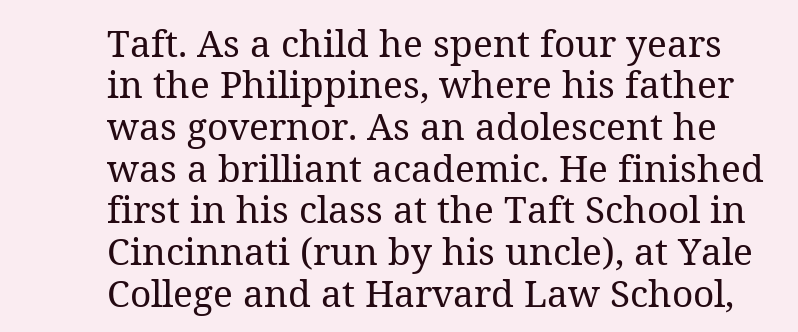Taft. As a child he spent four years in the Philippines, where his father was governor. As an adolescent he was a brilliant academic. He finished first in his class at the Taft School in Cincinnati (run by his uncle), at Yale College and at Harvard Law School,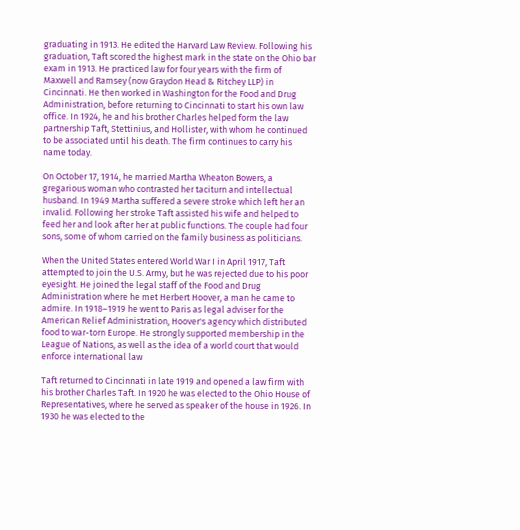graduating in 1913. He edited the Harvard Law Review. Following his graduation, Taft scored the highest mark in the state on the Ohio bar exam in 1913. He practiced law for four years with the firm of Maxwell and Ramsey (now Graydon Head & Ritchey LLP) in Cincinnati. He then worked in Washington for the Food and Drug Administration, before returning to Cincinnati to start his own law office. In 1924, he and his brother Charles helped form the law partnership Taft, Stettinius, and Hollister, with whom he continued to be associated until his death. The firm continues to carry his name today.

On October 17, 1914, he married Martha Wheaton Bowers, a gregarious woman who contrasted her taciturn and intellectual husband. In 1949 Martha suffered a severe stroke which left her an invalid. Following her stroke Taft assisted his wife and helped to feed her and look after her at public functions. The couple had four sons, some of whom carried on the family business as politicians.

When the United States entered World War I in April 1917, Taft attempted to join the U.S. Army, but he was rejected due to his poor eyesight. He joined the legal staff of the Food and Drug Administration where he met Herbert Hoover, a man he came to admire. In 1918–1919 he went to Paris as legal adviser for the American Relief Administration, Hoover's agency which distributed food to war-torn Europe. He strongly supported membership in the League of Nations, as well as the idea of a world court that would enforce international law

Taft returned to Cincinnati in late 1919 and opened a law firm with his brother Charles Taft. In 1920 he was elected to the Ohio House of Representatives, where he served as speaker of the house in 1926. In 1930 he was elected to the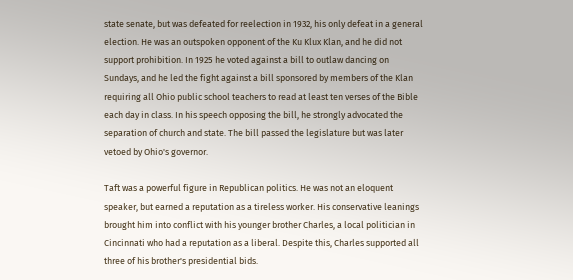state senate, but was defeated for reelection in 1932, his only defeat in a general election. He was an outspoken opponent of the Ku Klux Klan, and he did not support prohibition. In 1925 he voted against a bill to outlaw dancing on Sundays, and he led the fight against a bill sponsored by members of the Klan requiring all Ohio public school teachers to read at least ten verses of the Bible each day in class. In his speech opposing the bill, he strongly advocated the separation of church and state. The bill passed the legislature but was later vetoed by Ohio's governor.

Taft was a powerful figure in Republican politics. He was not an eloquent speaker, but earned a reputation as a tireless worker. His conservative leanings brought him into conflict with his younger brother Charles, a local politician in Cincinnati who had a reputation as a liberal. Despite this, Charles supported all three of his brother's presidential bids.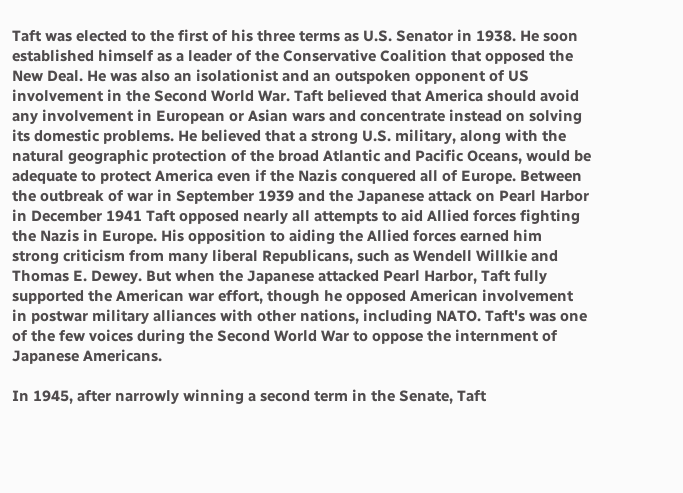Taft was elected to the first of his three terms as U.S. Senator in 1938. He soon established himself as a leader of the Conservative Coalition that opposed the New Deal. He was also an isolationist and an outspoken opponent of US involvement in the Second World War. Taft believed that America should avoid any involvement in European or Asian wars and concentrate instead on solving its domestic problems. He believed that a strong U.S. military, along with the natural geographic protection of the broad Atlantic and Pacific Oceans, would be adequate to protect America even if the Nazis conquered all of Europe. Between the outbreak of war in September 1939 and the Japanese attack on Pearl Harbor in December 1941 Taft opposed nearly all attempts to aid Allied forces fighting the Nazis in Europe. His opposition to aiding the Allied forces earned him strong criticism from many liberal Republicans, such as Wendell Willkie and Thomas E. Dewey. But when the Japanese attacked Pearl Harbor, Taft fully supported the American war effort, though he opposed American involvement in postwar military alliances with other nations, including NATO. Taft's was one of the few voices during the Second World War to oppose the internment of Japanese Americans.

In 1945, after narrowly winning a second term in the Senate, Taft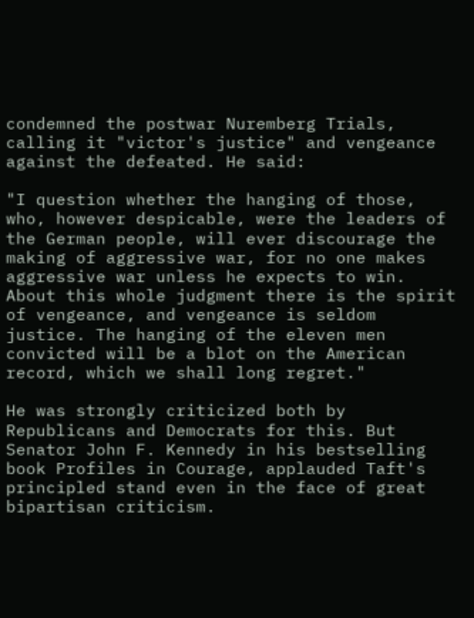condemned the postwar Nuremberg Trials, calling it "victor's justice" and vengeance against the defeated. He said:

"I question whether the hanging of those, who, however despicable, were the leaders of the German people, will ever discourage the making of aggressive war, for no one makes aggressive war unless he expects to win. About this whole judgment there is the spirit of vengeance, and vengeance is seldom justice. The hanging of the eleven men convicted will be a blot on the American record, which we shall long regret."

He was strongly criticized both by Republicans and Democrats for this. But Senator John F. Kennedy in his bestselling book Profiles in Courage, applauded Taft's principled stand even in the face of great bipartisan criticism.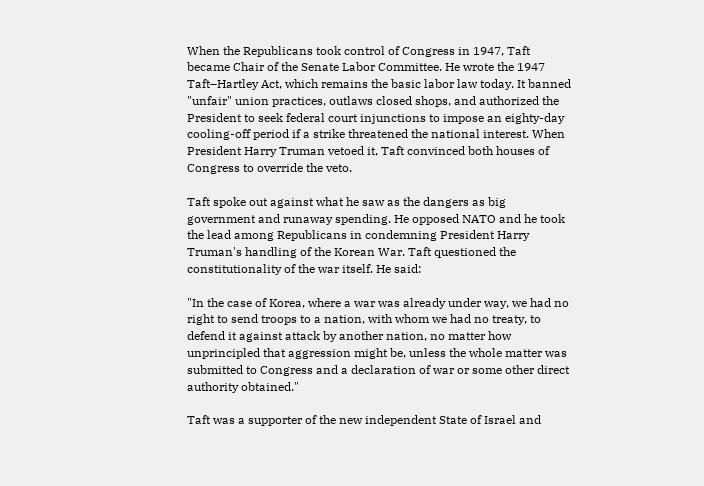When the Republicans took control of Congress in 1947, Taft became Chair of the Senate Labor Committee. He wrote the 1947 Taft–Hartley Act, which remains the basic labor law today. It banned "unfair" union practices, outlaws closed shops, and authorized the President to seek federal court injunctions to impose an eighty-day cooling-off period if a strike threatened the national interest. When President Harry Truman vetoed it, Taft convinced both houses of Congress to override the veto.

Taft spoke out against what he saw as the dangers as big government and runaway spending. He opposed NATO and he took the lead among Republicans in condemning President Harry Truman's handling of the Korean War. Taft questioned the constitutionality of the war itself. He said:

"In the case of Korea, where a war was already under way, we had no right to send troops to a nation, with whom we had no treaty, to defend it against attack by another nation, no matter how unprincipled that aggression might be, unless the whole matter was submitted to Congress and a declaration of war or some other direct authority obtained."

Taft was a supporter of the new independent State of Israel and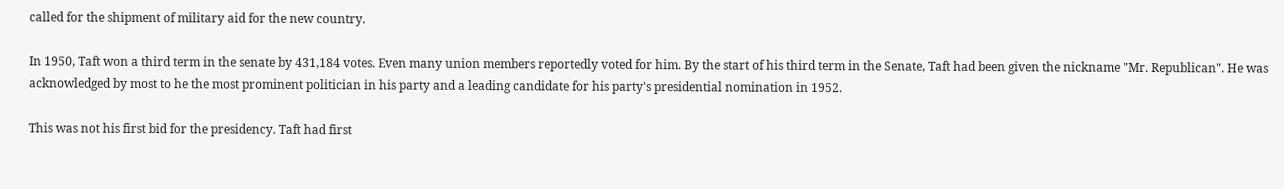called for the shipment of military aid for the new country.

In 1950, Taft won a third term in the senate by 431,184 votes. Even many union members reportedly voted for him. By the start of his third term in the Senate, Taft had been given the nickname "Mr. Republican". He was acknowledged by most to he the most prominent politician in his party and a leading candidate for his party's presidential nomination in 1952.

This was not his first bid for the presidency. Taft had first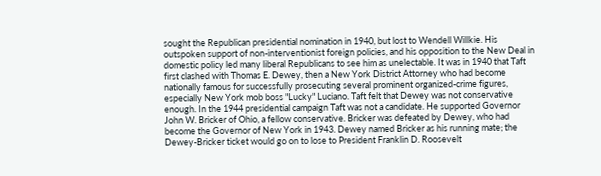sought the Republican presidential nomination in 1940, but lost to Wendell Willkie. His outspoken support of non-interventionist foreign policies, and his opposition to the New Deal in domestic policy led many liberal Republicans to see him as unelectable. It was in 1940 that Taft first clashed with Thomas E. Dewey, then a New York District Attorney who had become nationally famous for successfully prosecuting several prominent organized-crime figures, especially New York mob boss "Lucky" Luciano. Taft felt that Dewey was not conservative enough. In the 1944 presidential campaign Taft was not a candidate. He supported Governor John W. Bricker of Ohio, a fellow conservative. Bricker was defeated by Dewey, who had become the Governor of New York in 1943. Dewey named Bricker as his running mate; the Dewey-Bricker ticket would go on to lose to President Franklin D. Roosevelt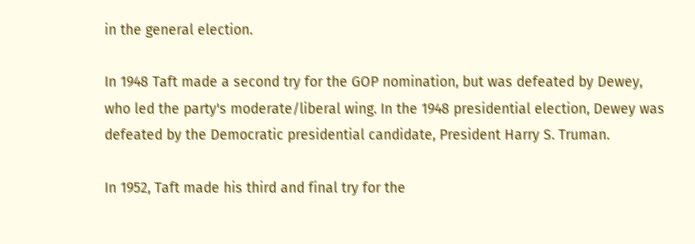in the general election.

In 1948 Taft made a second try for the GOP nomination, but was defeated by Dewey, who led the party's moderate/liberal wing. In the 1948 presidential election, Dewey was defeated by the Democratic presidential candidate, President Harry S. Truman.

In 1952, Taft made his third and final try for the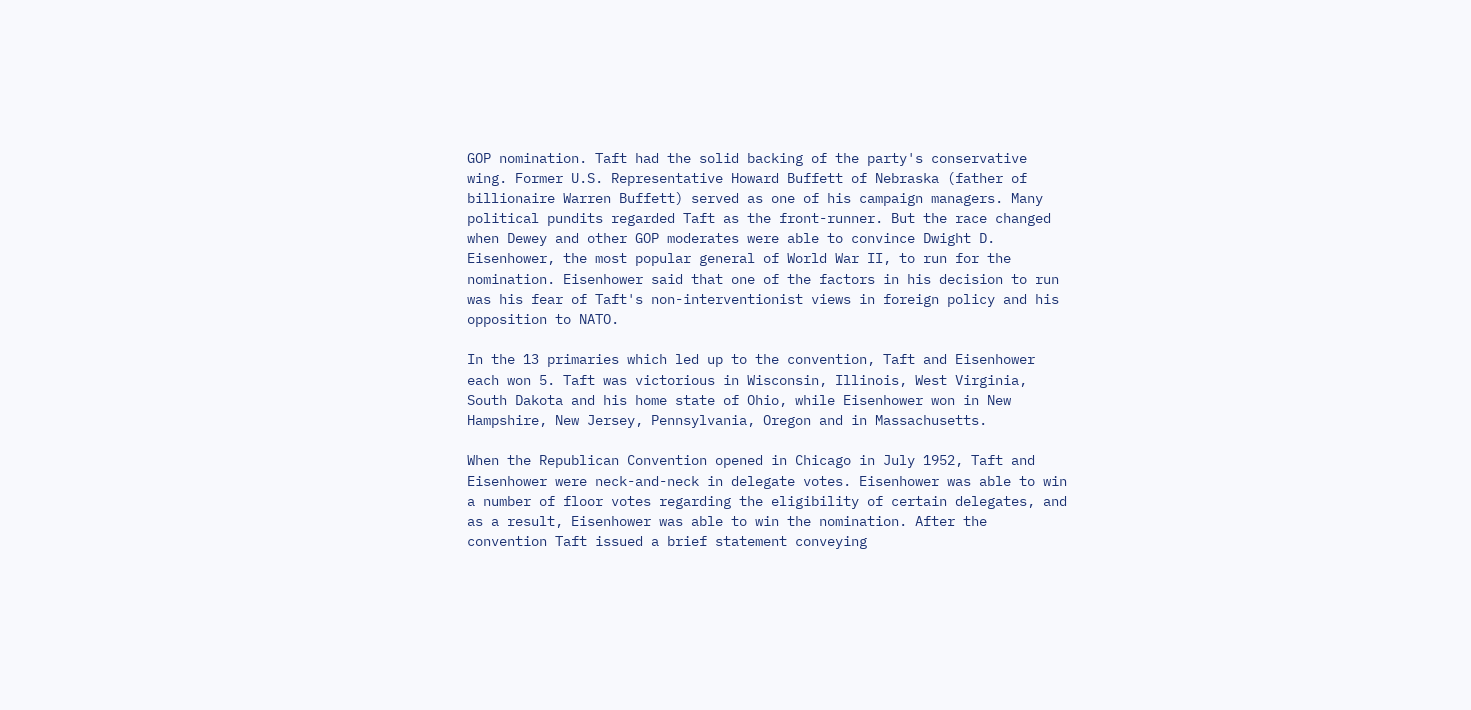GOP nomination. Taft had the solid backing of the party's conservative wing. Former U.S. Representative Howard Buffett of Nebraska (father of billionaire Warren Buffett) served as one of his campaign managers. Many political pundits regarded Taft as the front-runner. But the race changed when Dewey and other GOP moderates were able to convince Dwight D. Eisenhower, the most popular general of World War II, to run for the nomination. Eisenhower said that one of the factors in his decision to run was his fear of Taft's non-interventionist views in foreign policy and his opposition to NATO.

In the 13 primaries which led up to the convention, Taft and Eisenhower each won 5. Taft was victorious in Wisconsin, Illinois, West Virginia, South Dakota and his home state of Ohio, while Eisenhower won in New Hampshire, New Jersey, Pennsylvania, Oregon and in Massachusetts.

When the Republican Convention opened in Chicago in July 1952, Taft and Eisenhower were neck-and-neck in delegate votes. Eisenhower was able to win a number of floor votes regarding the eligibility of certain delegates, and as a result, Eisenhower was able to win the nomination. After the convention Taft issued a brief statement conveying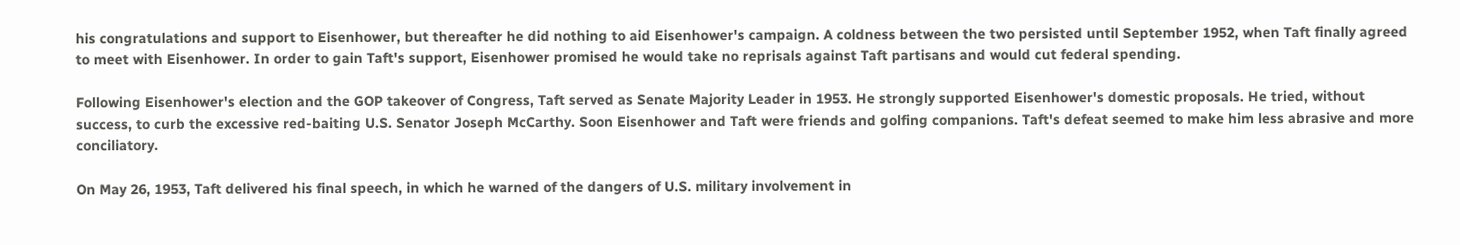his congratulations and support to Eisenhower, but thereafter he did nothing to aid Eisenhower's campaign. A coldness between the two persisted until September 1952, when Taft finally agreed to meet with Eisenhower. In order to gain Taft's support, Eisenhower promised he would take no reprisals against Taft partisans and would cut federal spending.

Following Eisenhower's election and the GOP takeover of Congress, Taft served as Senate Majority Leader in 1953. He strongly supported Eisenhower's domestic proposals. He tried, without success, to curb the excessive red-baiting U.S. Senator Joseph McCarthy. Soon Eisenhower and Taft were friends and golfing companions. Taft's defeat seemed to make him less abrasive and more conciliatory.

On May 26, 1953, Taft delivered his final speech, in which he warned of the dangers of U.S. military involvement in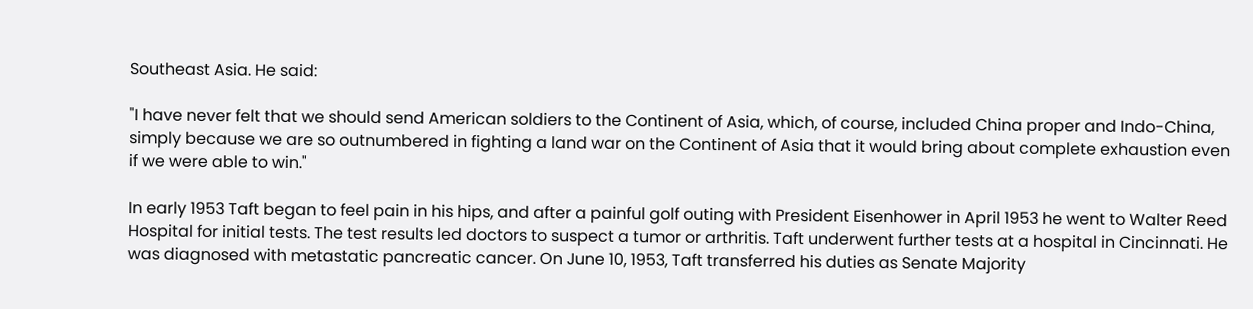Southeast Asia. He said:

"I have never felt that we should send American soldiers to the Continent of Asia, which, of course, included China proper and Indo-China, simply because we are so outnumbered in fighting a land war on the Continent of Asia that it would bring about complete exhaustion even if we were able to win."

In early 1953 Taft began to feel pain in his hips, and after a painful golf outing with President Eisenhower in April 1953 he went to Walter Reed Hospital for initial tests. The test results led doctors to suspect a tumor or arthritis. Taft underwent further tests at a hospital in Cincinnati. He was diagnosed with metastatic pancreatic cancer. On June 10, 1953, Taft transferred his duties as Senate Majority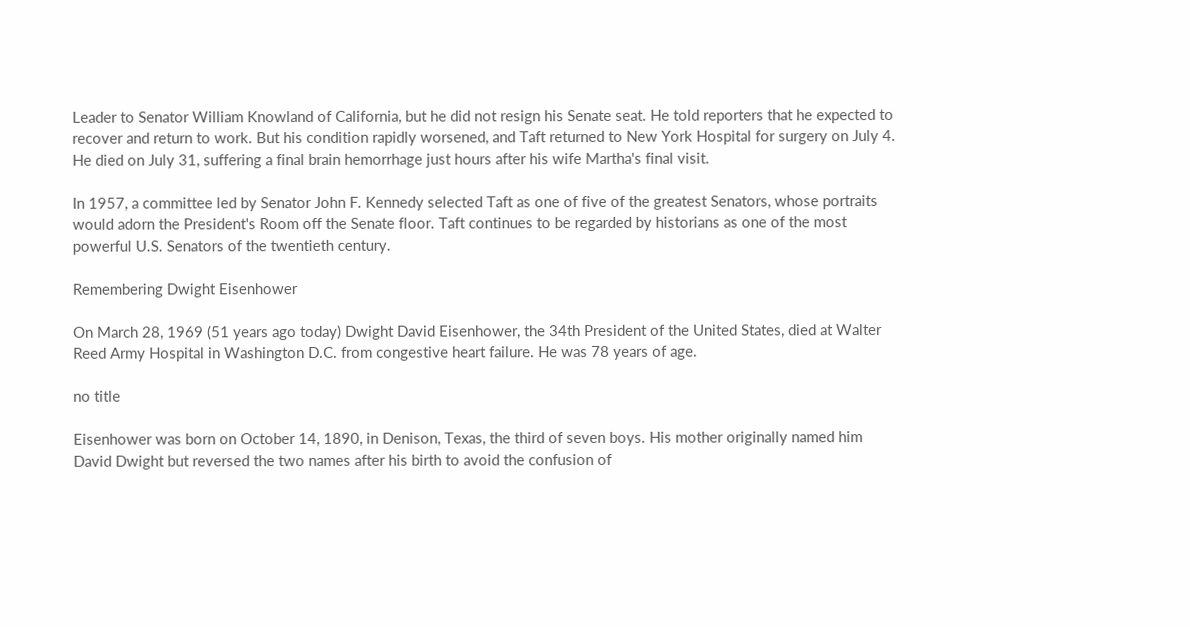Leader to Senator William Knowland of California, but he did not resign his Senate seat. He told reporters that he expected to recover and return to work. But his condition rapidly worsened, and Taft returned to New York Hospital for surgery on July 4. He died on July 31, suffering a final brain hemorrhage just hours after his wife Martha's final visit.

In 1957, a committee led by Senator John F. Kennedy selected Taft as one of five of the greatest Senators, whose portraits would adorn the President's Room off the Senate floor. Taft continues to be regarded by historians as one of the most powerful U.S. Senators of the twentieth century.

Remembering Dwight Eisenhower

On March 28, 1969 (51 years ago today) Dwight David Eisenhower, the 34th President of the United States, died at Walter Reed Army Hospital in Washington D.C. from congestive heart failure. He was 78 years of age.

no title

Eisenhower was born on October 14, 1890, in Denison, Texas, the third of seven boys. His mother originally named him David Dwight but reversed the two names after his birth to avoid the confusion of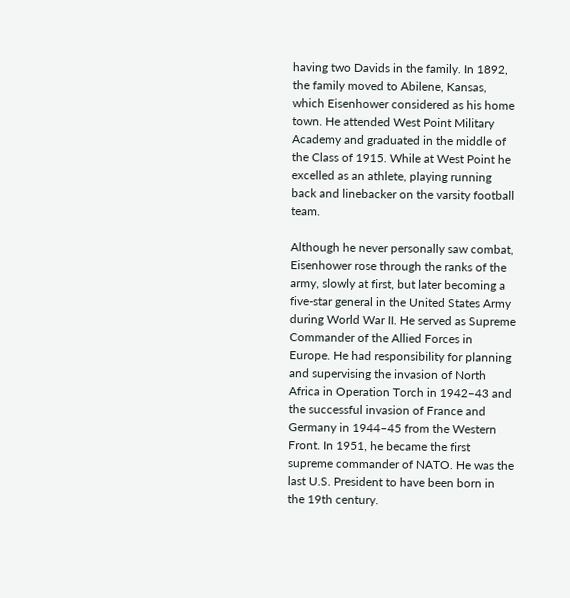having two Davids in the family. In 1892, the family moved to Abilene, Kansas, which Eisenhower considered as his home town. He attended West Point Military Academy and graduated in the middle of the Class of 1915. While at West Point he excelled as an athlete, playing running back and linebacker on the varsity football team.

Although he never personally saw combat, Eisenhower rose through the ranks of the army, slowly at first, but later becoming a five-star general in the United States Army during World War II. He served as Supreme Commander of the Allied Forces in Europe. He had responsibility for planning and supervising the invasion of North Africa in Operation Torch in 1942–43 and the successful invasion of France and Germany in 1944–45 from the Western Front. In 1951, he became the first supreme commander of NATO. He was the last U.S. President to have been born in the 19th century.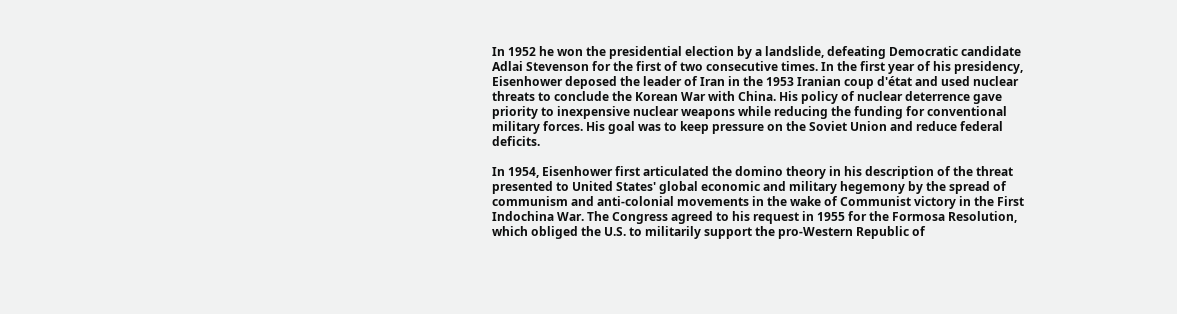In 1952 he won the presidential election by a landslide, defeating Democratic candidate Adlai Stevenson for the first of two consecutive times. In the first year of his presidency, Eisenhower deposed the leader of Iran in the 1953 Iranian coup d'état and used nuclear threats to conclude the Korean War with China. His policy of nuclear deterrence gave priority to inexpensive nuclear weapons while reducing the funding for conventional military forces. His goal was to keep pressure on the Soviet Union and reduce federal deficits.

In 1954, Eisenhower first articulated the domino theory in his description of the threat presented to United States' global economic and military hegemony by the spread of communism and anti-colonial movements in the wake of Communist victory in the First Indochina War. The Congress agreed to his request in 1955 for the Formosa Resolution, which obliged the U.S. to militarily support the pro-Western Republic of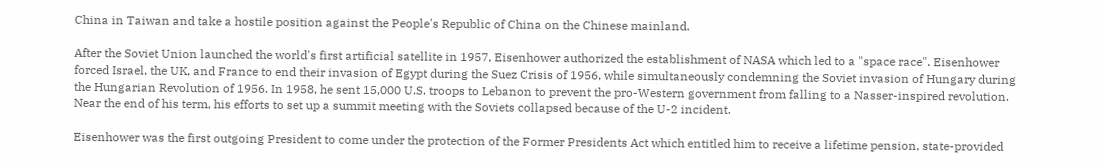China in Taiwan and take a hostile position against the People's Republic of China on the Chinese mainland.

After the Soviet Union launched the world's first artificial satellite in 1957, Eisenhower authorized the establishment of NASA which led to a "space race". Eisenhower forced Israel, the UK, and France to end their invasion of Egypt during the Suez Crisis of 1956, while simultaneously condemning the Soviet invasion of Hungary during the Hungarian Revolution of 1956. In 1958, he sent 15,000 U.S. troops to Lebanon to prevent the pro-Western government from falling to a Nasser-inspired revolution. Near the end of his term, his efforts to set up a summit meeting with the Soviets collapsed because of the U-2 incident.

Eisenhower was the first outgoing President to come under the protection of the Former Presidents Act which entitled him to receive a lifetime pension, state-provided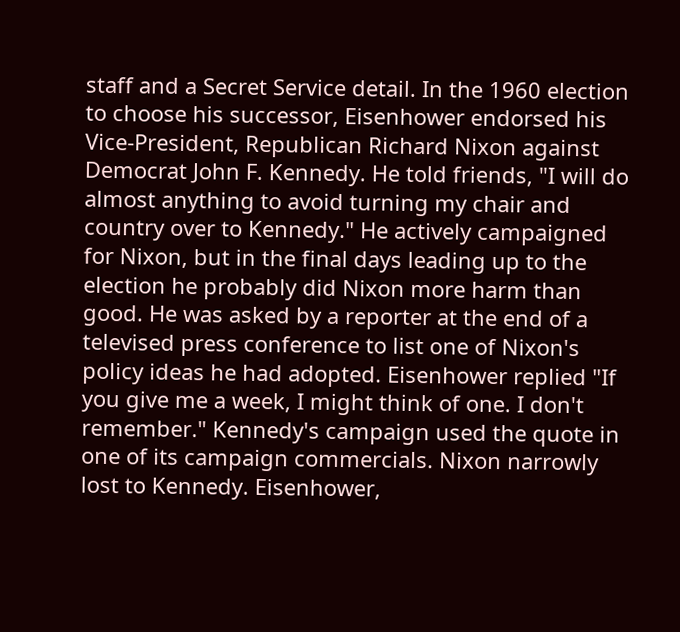staff and a Secret Service detail. In the 1960 election to choose his successor, Eisenhower endorsed his Vice-President, Republican Richard Nixon against Democrat John F. Kennedy. He told friends, "I will do almost anything to avoid turning my chair and country over to Kennedy." He actively campaigned for Nixon, but in the final days leading up to the election he probably did Nixon more harm than good. He was asked by a reporter at the end of a televised press conference to list one of Nixon's policy ideas he had adopted. Eisenhower replied "If you give me a week, I might think of one. I don't remember." Kennedy's campaign used the quote in one of its campaign commercials. Nixon narrowly lost to Kennedy. Eisenhower,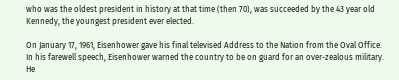who was the oldest president in history at that time (then 70), was succeeded by the 43 year old Kennedy, the youngest president ever elected.

On January 17, 1961, Eisenhower gave his final televised Address to the Nation from the Oval Office. In his farewell speech, Eisenhower warned the country to be on guard for an over-zealous military. He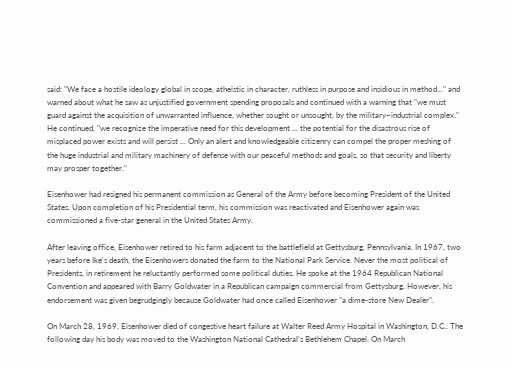said: "We face a hostile ideology global in scope, atheistic in character, ruthless in purpose and insidious in method..." and warned about what he saw as unjustified government spending proposals and continued with a warning that "we must guard against the acquisition of unwarranted influence, whether sought or unsought, by the military–industrial complex." He continued, "we recognize the imperative need for this development ... the potential for the disastrous rise of misplaced power exists and will persist ... Only an alert and knowledgeable citizenry can compel the proper meshing of the huge industrial and military machinery of defense with our peaceful methods and goals, so that security and liberty may prosper together."

Eisenhower had resigned his permanent commission as General of the Army before becoming President of the United States. Upon completion of his Presidential term, his commission was reactivated and Eisenhower again was commissioned a five-star general in the United States Army.

After leaving office, Eisenhower retired to his farm adjacent to the battlefield at Gettysburg, Pennsylvania. In 1967, two years before Ike's death, the Eisenhowers donated the farm to the National Park Service. Never the most political of Presidents, in retirement he reluctantly performed some political duties. He spoke at the 1964 Republican National Convention and appeared with Barry Goldwater in a Republican campaign commercial from Gettysburg. However, his endorsement was given begrudgingly because Goldwater had once called Eisenhower "a dime-store New Dealer".

On March 28, 1969, Eisenhower died of congestive heart failure at Walter Reed Army Hospital in Washington, D.C.. The following day his body was moved to the Washington National Cathedral's Bethlehem Chapel. On March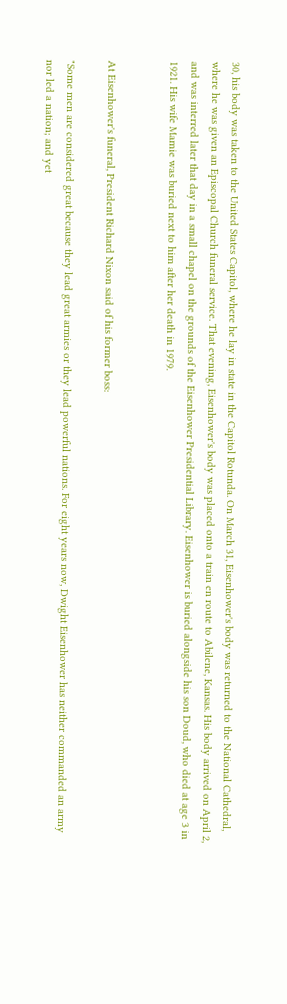30, his body was taken to the United States Capitol, where he lay in state in the Capitol Rotunda. On March 31, Eisenhower's body was returned to the National Cathedral, where he was given an Episcopal Church funeral service. That evening, Eisenhower's body was placed onto a train en route to Abilene, Kansas. His body arrived on April 2, and was interred later that day in a small chapel on the grounds of the Eisenhower Presidential Library. Eisenhower is buried alongside his son Doud, who died at age 3 in 1921. His wife Mamie was buried next to him after her death in 1979.


At Eisenhower's funeral, President Richard Nixon said of his former boss:

"Some men are considered great because they lead great armies or they lead powerful nations. For eight years now, Dwight Eisenhower has neither commanded an army nor led a nation; and yet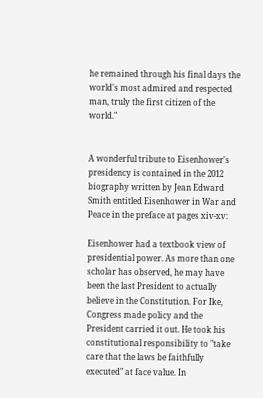he remained through his final days the world's most admired and respected man, truly the first citizen of the world."


A wonderful tribute to Eisenhower's presidency is contained in the 2012 biography written by Jean Edward Smith entitled Eisenhower in War and Peace in the preface at pages xiv-xv:

Eisenhower had a textbook view of presidential power. As more than one scholar has observed, he may have been the last President to actually believe in the Constitution. For Ike, Congress made policy and the President carried it out. He took his constitutional responsibility to "take care that the laws be faithfully executed" at face value. In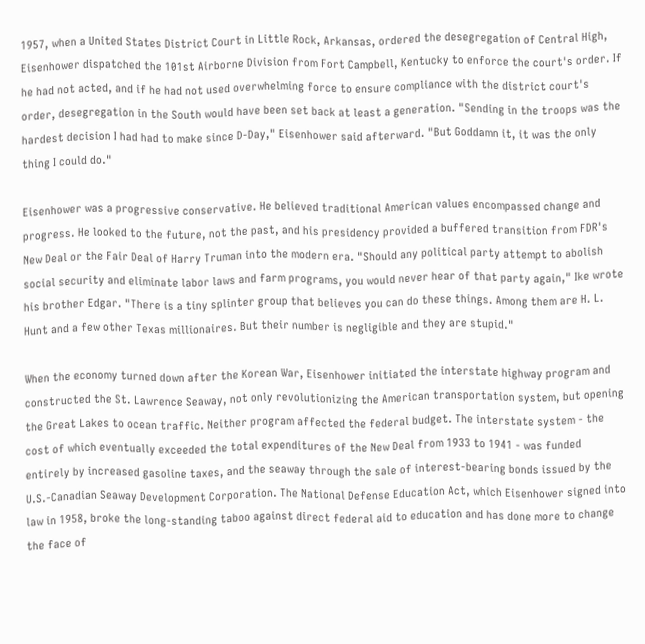1957, when a United States District Court in Little Rock, Arkansas, ordered the desegregation of Central High, Eisenhower dispatched the 101st Airborne Division from Fort Campbell, Kentucky to enforce the court's order. If he had not acted, and if he had not used overwhelming force to ensure compliance with the district court's order, desegregation in the South would have been set back at least a generation. "Sending in the troops was the hardest decision I had had to make since D-Day," Eisenhower said afterward. "But Goddamn it, it was the only thing I could do."

Eisenhower was a progressive conservative. He believed traditional American values encompassed change and progress. He looked to the future, not the past, and his presidency provided a buffered transition from FDR's New Deal or the Fair Deal of Harry Truman into the modern era. "Should any political party attempt to abolish social security and eliminate labor laws and farm programs, you would never hear of that party again," Ike wrote his brother Edgar. "There is a tiny splinter group that believes you can do these things. Among them are H. L. Hunt and a few other Texas millionaires. But their number is negligible and they are stupid."

When the economy turned down after the Korean War, Eisenhower initiated the interstate highway program and constructed the St. Lawrence Seaway, not only revolutionizing the American transportation system, but opening the Great Lakes to ocean traffic. Neither program affected the federal budget. The interstate system - the cost of which eventually exceeded the total expenditures of the New Deal from 1933 to 1941 - was funded entirely by increased gasoline taxes, and the seaway through the sale of interest-bearing bonds issued by the U.S.-Canadian Seaway Development Corporation. The National Defense Education Act, which Eisenhower signed into law in 1958, broke the long-standing taboo against direct federal aid to education and has done more to change the face of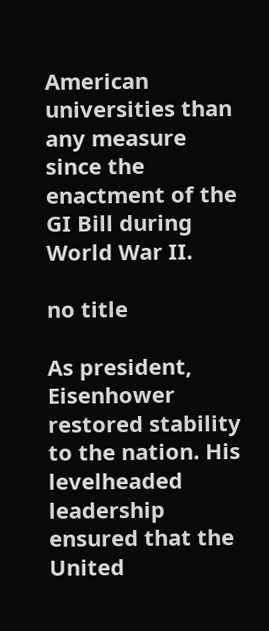American universities than any measure since the enactment of the GI Bill during World War II.

no title

As president, Eisenhower restored stability to the nation. His levelheaded leadership ensured that the United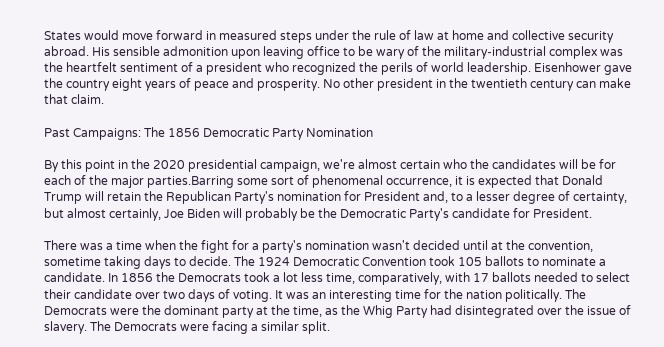States would move forward in measured steps under the rule of law at home and collective security abroad. His sensible admonition upon leaving office to be wary of the military-industrial complex was the heartfelt sentiment of a president who recognized the perils of world leadership. Eisenhower gave the country eight years of peace and prosperity. No other president in the twentieth century can make that claim.

Past Campaigns: The 1856 Democratic Party Nomination

By this point in the 2020 presidential campaign, we're almost certain who the candidates will be for each of the major parties.Barring some sort of phenomenal occurrence, it is expected that Donald Trump will retain the Republican Party's nomination for President and, to a lesser degree of certainty, but almost certainly, Joe Biden will probably be the Democratic Party's candidate for President.

There was a time when the fight for a party's nomination wasn't decided until at the convention, sometime taking days to decide. The 1924 Democratic Convention took 105 ballots to nominate a candidate. In 1856 the Democrats took a lot less time, comparatively, with 17 ballots needed to select their candidate over two days of voting. It was an interesting time for the nation politically. The Democrats were the dominant party at the time, as the Whig Party had disintegrated over the issue of slavery. The Democrats were facing a similar split.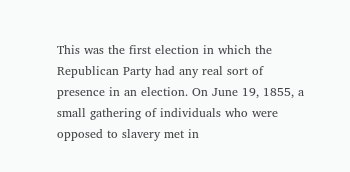This was the first election in which the Republican Party had any real sort of presence in an election. On June 19, 1855, a small gathering of individuals who were opposed to slavery met in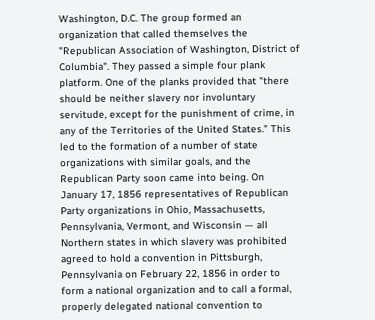Washington, D.C. The group formed an organization that called themselves the "Republican Association of Washington, District of Columbia". They passed a simple four plank platform. One of the planks provided that "there should be neither slavery nor involuntary servitude, except for the punishment of crime, in any of the Territories of the United States." This led to the formation of a number of state organizations with similar goals, and the Republican Party soon came into being. On January 17, 1856 representatives of Republican Party organizations in Ohio, Massachusetts, Pennsylvania, Vermont, and Wisconsin — all Northern states in which slavery was prohibited agreed to hold a convention in Pittsburgh, Pennsylvania on February 22, 1856 in order to form a national organization and to call a formal, properly delegated national convention to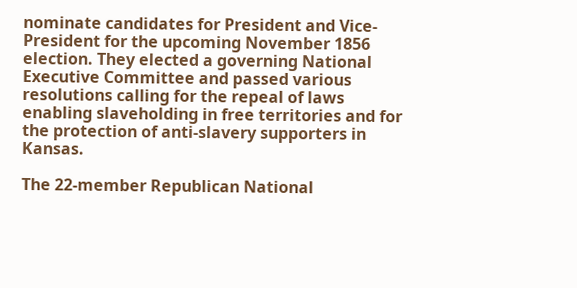nominate candidates for President and Vice-President for the upcoming November 1856 election. They elected a governing National Executive Committee and passed various resolutions calling for the repeal of laws enabling slaveholding in free territories and for the protection of anti-slavery supporters in Kansas.

The 22-member Republican National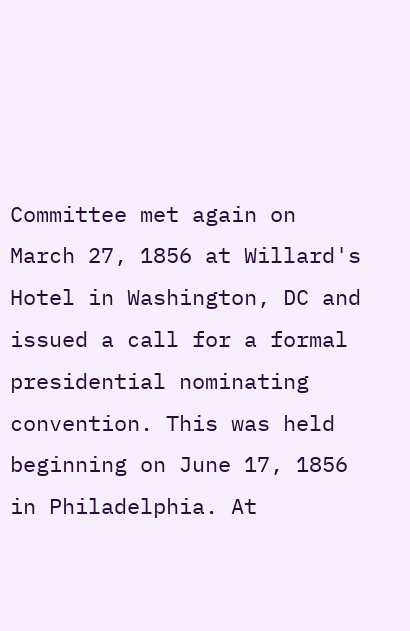Committee met again on March 27, 1856 at Willard's Hotel in Washington, DC and issued a call for a formal presidential nominating convention. This was held beginning on June 17, 1856 in Philadelphia. At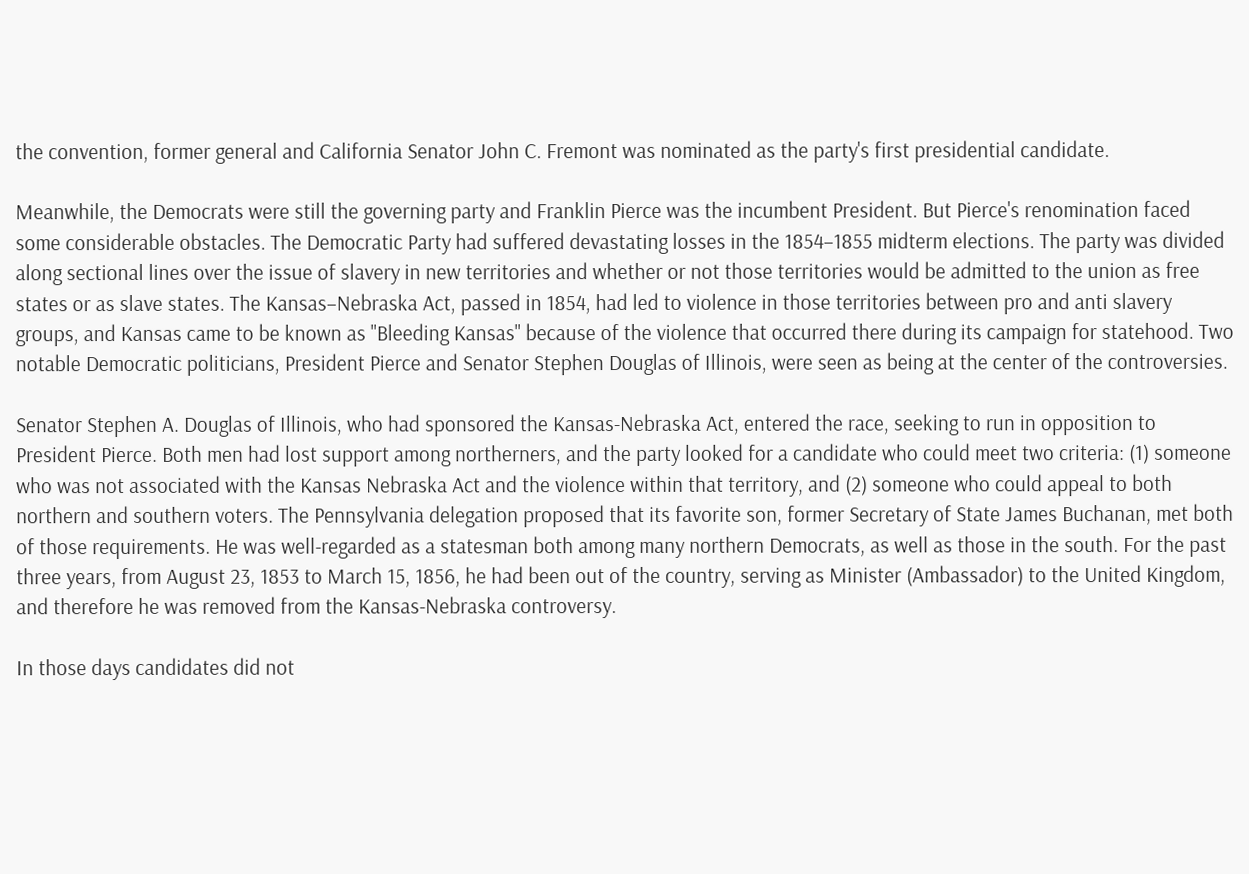the convention, former general and California Senator John C. Fremont was nominated as the party's first presidential candidate.

Meanwhile, the Democrats were still the governing party and Franklin Pierce was the incumbent President. But Pierce's renomination faced some considerable obstacles. The Democratic Party had suffered devastating losses in the 1854–1855 midterm elections. The party was divided along sectional lines over the issue of slavery in new territories and whether or not those territories would be admitted to the union as free states or as slave states. The Kansas–Nebraska Act, passed in 1854, had led to violence in those territories between pro and anti slavery groups, and Kansas came to be known as "Bleeding Kansas" because of the violence that occurred there during its campaign for statehood. Two notable Democratic politicians, President Pierce and Senator Stephen Douglas of Illinois, were seen as being at the center of the controversies.

Senator Stephen A. Douglas of Illinois, who had sponsored the Kansas-Nebraska Act, entered the race, seeking to run in opposition to President Pierce. Both men had lost support among northerners, and the party looked for a candidate who could meet two criteria: (1) someone who was not associated with the Kansas Nebraska Act and the violence within that territory, and (2) someone who could appeal to both northern and southern voters. The Pennsylvania delegation proposed that its favorite son, former Secretary of State James Buchanan, met both of those requirements. He was well-regarded as a statesman both among many northern Democrats, as well as those in the south. For the past three years, from August 23, 1853 to March 15, 1856, he had been out of the country, serving as Minister (Ambassador) to the United Kingdom, and therefore he was removed from the Kansas-Nebraska controversy.

In those days candidates did not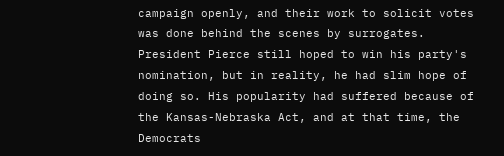campaign openly, and their work to solicit votes was done behind the scenes by surrogates. President Pierce still hoped to win his party's nomination, but in reality, he had slim hope of doing so. His popularity had suffered because of the Kansas-Nebraska Act, and at that time, the Democrats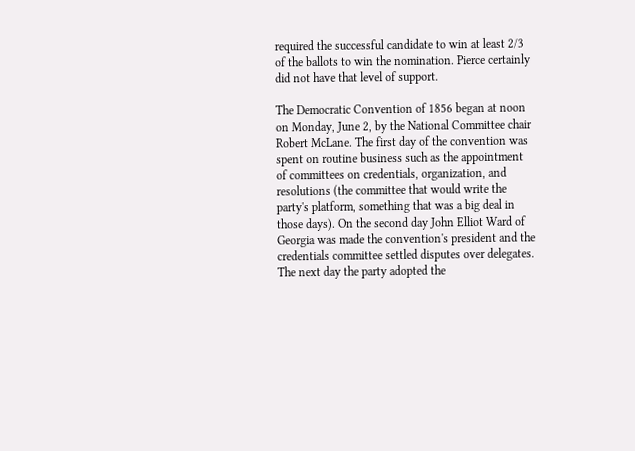required the successful candidate to win at least 2/3 of the ballots to win the nomination. Pierce certainly did not have that level of support.

The Democratic Convention of 1856 began at noon on Monday, June 2, by the National Committee chair Robert McLane. The first day of the convention was spent on routine business such as the appointment of committees on credentials, organization, and resolutions (the committee that would write the party's platform, something that was a big deal in those days). On the second day John Elliot Ward of Georgia was made the convention's president and the credentials committee settled disputes over delegates. The next day the party adopted the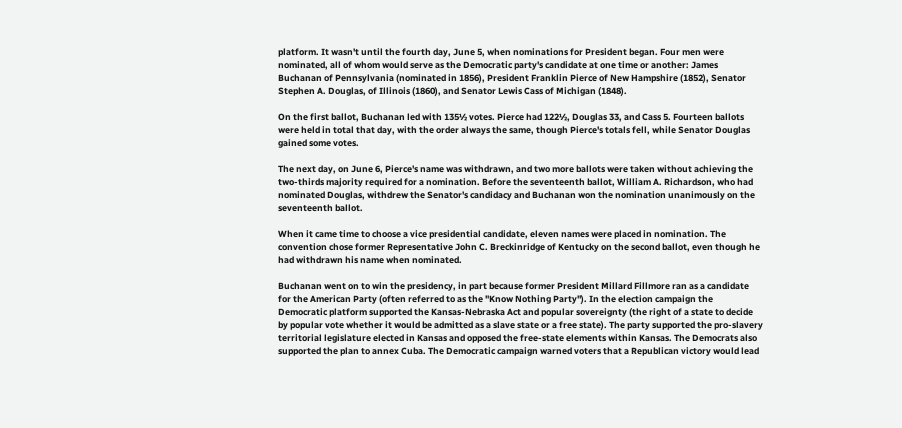platform. It wasn't until the fourth day, June 5, when nominations for President began. Four men were nominated, all of whom would serve as the Democratic party's candidate at one time or another: James Buchanan of Pennsylvania (nominated in 1856), President Franklin Pierce of New Hampshire (1852), Senator Stephen A. Douglas, of Illinois (1860), and Senator Lewis Cass of Michigan (1848).

On the first ballot, Buchanan led with 135½ votes. Pierce had 122½, Douglas 33, and Cass 5. Fourteen ballots were held in total that day, with the order always the same, though Pierce's totals fell, while Senator Douglas gained some votes.

The next day, on June 6, Pierce's name was withdrawn, and two more ballots were taken without achieving the two-thirds majority required for a nomination. Before the seventeenth ballot, William A. Richardson, who had nominated Douglas, withdrew the Senator's candidacy and Buchanan won the nomination unanimously on the seventeenth ballot.

When it came time to choose a vice presidential candidate, eleven names were placed in nomination. The convention chose former Representative John C. Breckinridge of Kentucky on the second ballot, even though he had withdrawn his name when nominated.

Buchanan went on to win the presidency, in part because former President Millard Fillmore ran as a candidate for the American Party (often referred to as the "Know Nothing Party"). In the election campaign the Democratic platform supported the Kansas-Nebraska Act and popular sovereignty (the right of a state to decide by popular vote whether it would be admitted as a slave state or a free state). The party supported the pro-slavery territorial legislature elected in Kansas and opposed the free-state elements within Kansas. The Democrats also supported the plan to annex Cuba. The Democratic campaign warned voters that a Republican victory would lead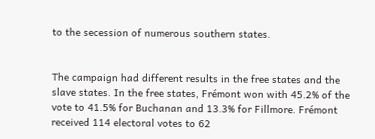to the secession of numerous southern states.


The campaign had different results in the free states and the slave states. In the free states, Frémont won with 45.2% of the vote to 41.5% for Buchanan and 13.3% for Fillmore. Frémont received 114 electoral votes to 62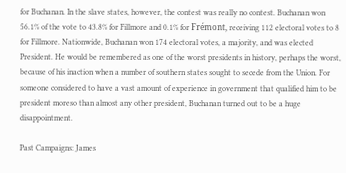for Buchanan. In the slave states, however, the contest was really no contest. Buchanan won 56.1% of the vote to 43.8% for Fillmore and 0.1% for Frémont, receiving 112 electoral votes to 8 for Fillmore. Nationwide, Buchanan won 174 electoral votes, a majority, and was elected President. He would be remembered as one of the worst presidents in history, perhaps the worst, because of his inaction when a number of southern states sought to secede from the Union. For someone considered to have a vast amount of experience in government that qualified him to be president moreso than almost any other president, Buchanan turned out to be a huge disappointment.

Past Campaigns: James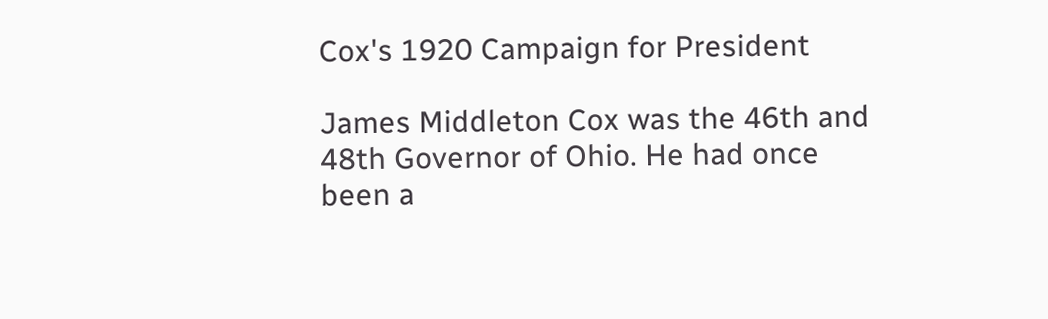Cox's 1920 Campaign for President

James Middleton Cox was the 46th and 48th Governor of Ohio. He had once been a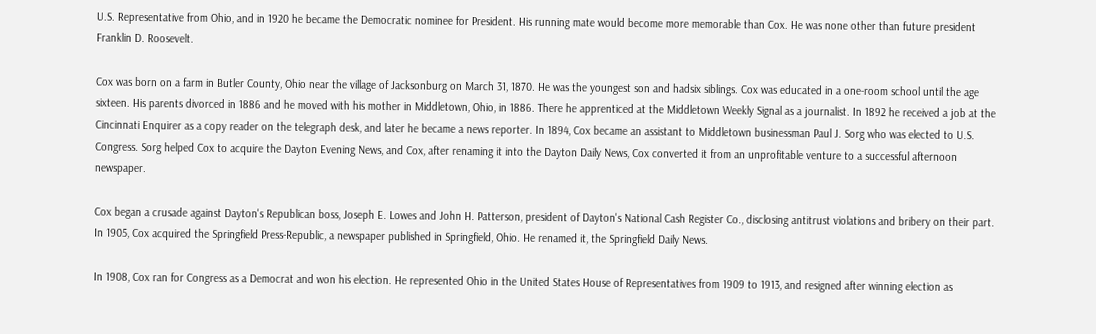U.S. Representative from Ohio, and in 1920 he became the Democratic nominee for President. His running mate would become more memorable than Cox. He was none other than future president Franklin D. Roosevelt.

Cox was born on a farm in Butler County, Ohio near the village of Jacksonburg on March 31, 1870. He was the youngest son and hadsix siblings. Cox was educated in a one-room school until the age sixteen. His parents divorced in 1886 and he moved with his mother in Middletown, Ohio, in 1886. There he apprenticed at the Middletown Weekly Signal as a journalist. In 1892 he received a job at the Cincinnati Enquirer as a copy reader on the telegraph desk, and later he became a news reporter. In 1894, Cox became an assistant to Middletown businessman Paul J. Sorg who was elected to U.S. Congress. Sorg helped Cox to acquire the Dayton Evening News, and Cox, after renaming it into the Dayton Daily News, Cox converted it from an unprofitable venture to a successful afternoon newspaper.

Cox began a crusade against Dayton's Republican boss, Joseph E. Lowes and John H. Patterson, president of Dayton's National Cash Register Co., disclosing antitrust violations and bribery on their part. In 1905, Cox acquired the Springfield Press-Republic, a newspaper published in Springfield, Ohio. He renamed it, the Springfield Daily News.

In 1908, Cox ran for Congress as a Democrat and won his election. He represented Ohio in the United States House of Representatives from 1909 to 1913, and resigned after winning election as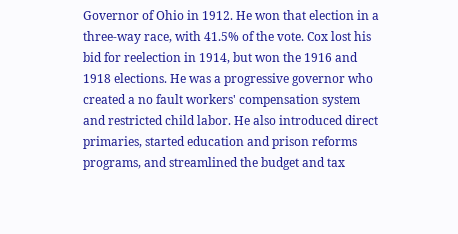Governor of Ohio in 1912. He won that election in a three-way race, with 41.5% of the vote. Cox lost his bid for reelection in 1914, but won the 1916 and 1918 elections. He was a progressive governor who created a no fault workers' compensation system and restricted child labor. He also introduced direct primaries, started education and prison reforms programs, and streamlined the budget and tax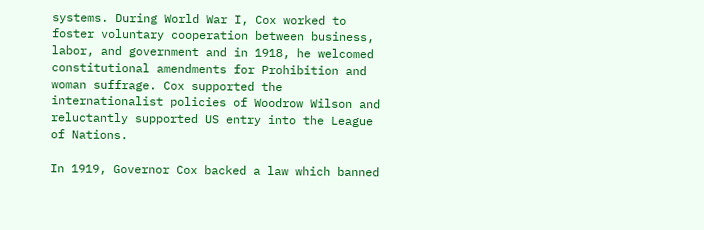systems. During World War I, Cox worked to foster voluntary cooperation between business, labor, and government and in 1918, he welcomed constitutional amendments for Prohibition and woman suffrage. Cox supported the internationalist policies of Woodrow Wilson and reluctantly supported US entry into the League of Nations.

In 1919, Governor Cox backed a law which banned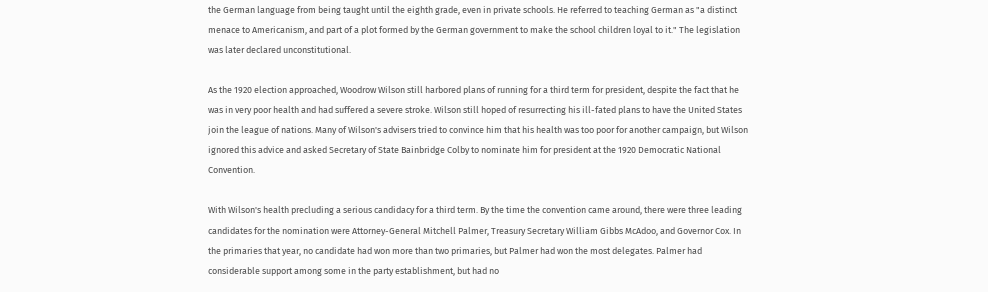the German language from being taught until the eighth grade, even in private schools. He referred to teaching German as "a distinct menace to Americanism, and part of a plot formed by the German government to make the school children loyal to it." The legislation was later declared unconstitutional.

As the 1920 election approached, Woodrow Wilson still harbored plans of running for a third term for president, despite the fact that he was in very poor health and had suffered a severe stroke. Wilson still hoped of resurrecting his ill-fated plans to have the United States join the league of nations. Many of Wilson's advisers tried to convince him that his health was too poor for another campaign, but Wilson ignored this advice and asked Secretary of State Bainbridge Colby to nominate him for president at the 1920 Democratic National Convention.

With Wilson's health precluding a serious candidacy for a third term. By the time the convention came around, there were three leading candidates for the nomination were Attorney-General Mitchell Palmer, Treasury Secretary William Gibbs McAdoo, and Governor Cox. In the primaries that year, no candidate had won more than two primaries, but Palmer had won the most delegates. Palmer had considerable support among some in the party establishment, but had no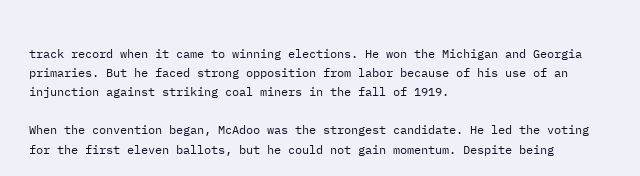track record when it came to winning elections. He won the Michigan and Georgia primaries. But he faced strong opposition from labor because of his use of an injunction against striking coal miners in the fall of 1919.

When the convention began, McAdoo was the strongest candidate. He led the voting for the first eleven ballots, but he could not gain momentum. Despite being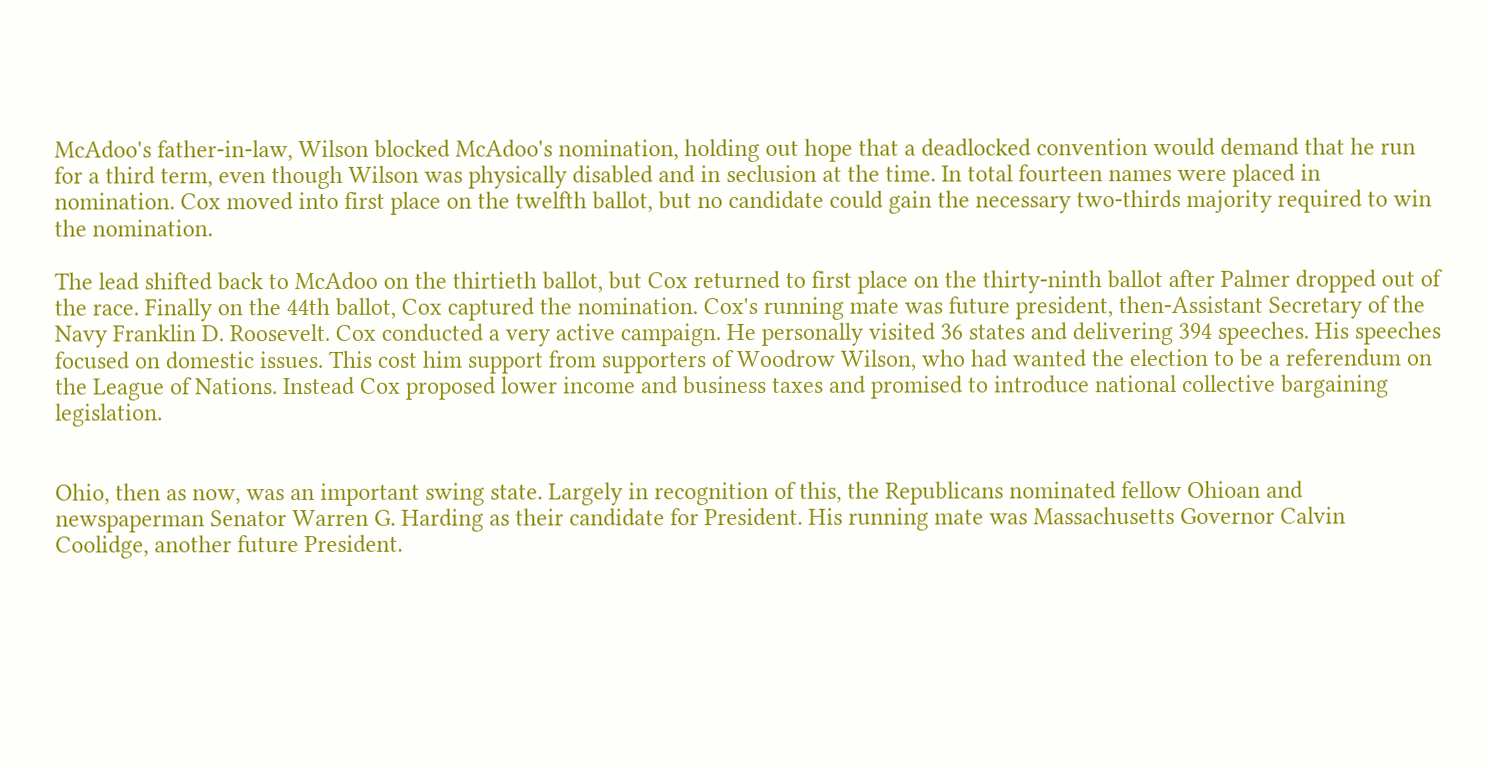McAdoo's father-in-law, Wilson blocked McAdoo's nomination, holding out hope that a deadlocked convention would demand that he run for a third term, even though Wilson was physically disabled and in seclusion at the time. In total fourteen names were placed in nomination. Cox moved into first place on the twelfth ballot, but no candidate could gain the necessary two-thirds majority required to win the nomination.

The lead shifted back to McAdoo on the thirtieth ballot, but Cox returned to first place on the thirty-ninth ballot after Palmer dropped out of the race. Finally on the 44th ballot, Cox captured the nomination. Cox's running mate was future president, then-Assistant Secretary of the Navy Franklin D. Roosevelt. Cox conducted a very active campaign. He personally visited 36 states and delivering 394 speeches. His speeches focused on domestic issues. This cost him support from supporters of Woodrow Wilson, who had wanted the election to be a referendum on the League of Nations. Instead Cox proposed lower income and business taxes and promised to introduce national collective bargaining legislation.


Ohio, then as now, was an important swing state. Largely in recognition of this, the Republicans nominated fellow Ohioan and newspaperman Senator Warren G. Harding as their candidate for President. His running mate was Massachusetts Governor Calvin Coolidge, another future President.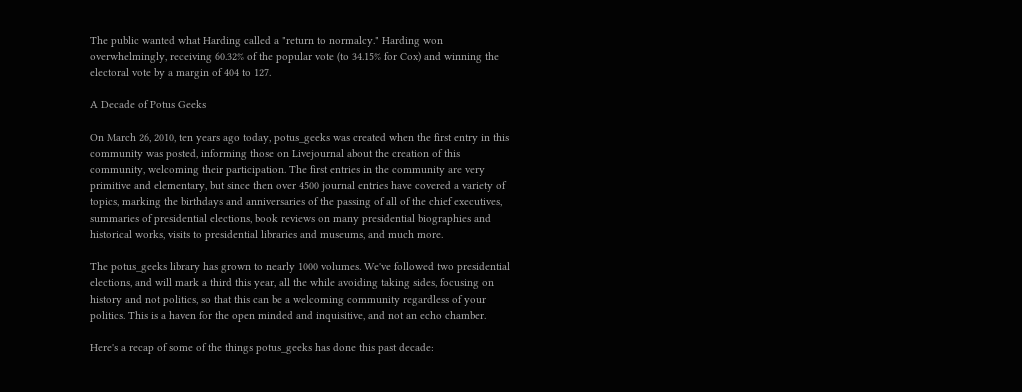The public wanted what Harding called a "return to normalcy." Harding won overwhelmingly, receiving 60.32% of the popular vote (to 34.15% for Cox) and winning the electoral vote by a margin of 404 to 127.

A Decade of Potus Geeks

On March 26, 2010, ten years ago today, potus_geeks was created when the first entry in this community was posted, informing those on Livejournal about the creation of this community, welcoming their participation. The first entries in the community are very primitive and elementary, but since then over 4500 journal entries have covered a variety of topics, marking the birthdays and anniversaries of the passing of all of the chief executives, summaries of presidential elections, book reviews on many presidential biographies and historical works, visits to presidential libraries and museums, and much more.

The potus_geeks library has grown to nearly 1000 volumes. We've followed two presidential elections, and will mark a third this year, all the while avoiding taking sides, focusing on history and not politics, so that this can be a welcoming community regardless of your politics. This is a haven for the open minded and inquisitive, and not an echo chamber.

Here's a recap of some of the things potus_geeks has done this past decade: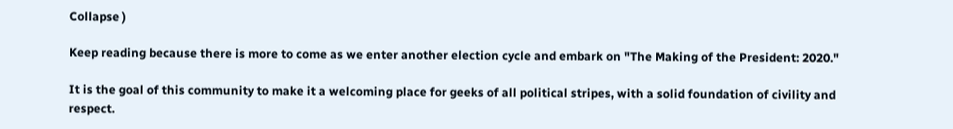Collapse )

Keep reading because there is more to come as we enter another election cycle and embark on "The Making of the President: 2020."

It is the goal of this community to make it a welcoming place for geeks of all political stripes, with a solid foundation of civility and respect.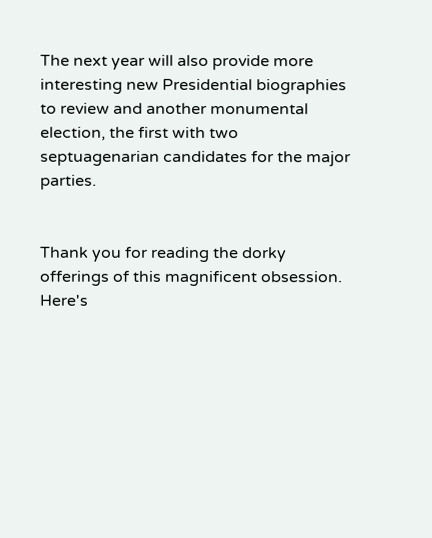The next year will also provide more interesting new Presidential biographies to review and another monumental election, the first with two septuagenarian candidates for the major parties.


Thank you for reading the dorky offerings of this magnificent obsession. Here's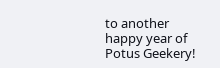to another happy year of Potus Geekery!